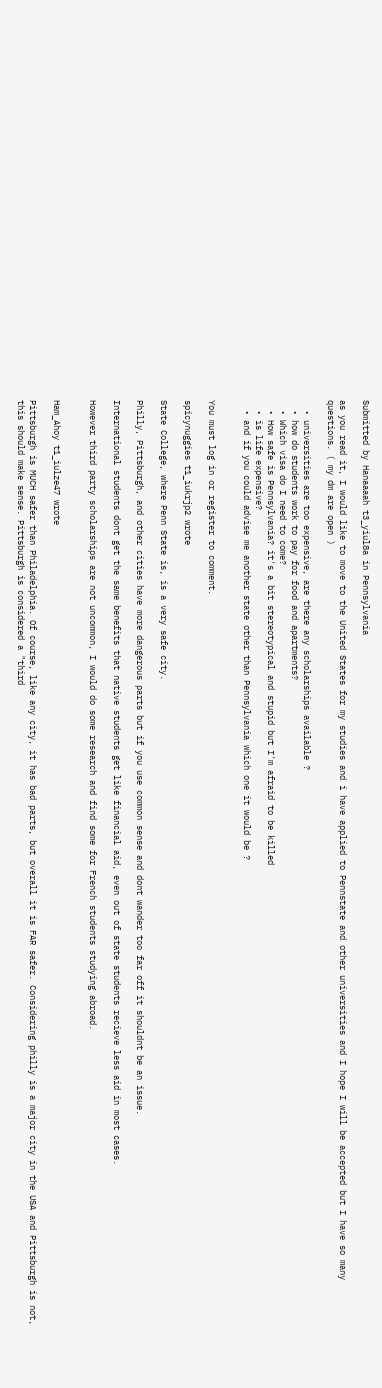Submitted by Hanaaaah t3_yiul8a in Pennsylvania

as you read it, I would like to move to the United States for my studies and i have applied to Pennstate and other universities and I hope I will be accepted but I have so many questions. ( my dm are open )

  • universities are too expensive, are there any scholarships available ?
  • how do students work to pay for food and apartments?
  • Which visa do I need to come?
  • How safe is Pennsylvania? it's a bit stereotypical and stupid but I'm afraid to be killed
  • is life expensive?
  • and if you could advise me another state other than Pennsylvania which one it would be ?


You must log in or register to comment.

spicynuggies t1_iukrjp2 wrote

State College, where Penn State is, is a very safe city.

Philly, Pittsburgh, and other cities have more dangerous parts but if you use common sense and dont wander too far off it shouldnt be an issue.

International students dont get the same benefits that native students get like financial aid, even out of state students recieve less aid in most cases.

However third party scholarships are not uncommon, I would do some research and find some for French students studying abroad.


Ham_Ahoy t1_iulze47 wrote

Pittsburgh is MUCH safer than Philadelphia. Of course, like any city, it has bad parts, but overall it is FAR safer. Considering philly is a major city in the USA and Pittsburgh is not, this should make sense. Pittsburgh is considered a "third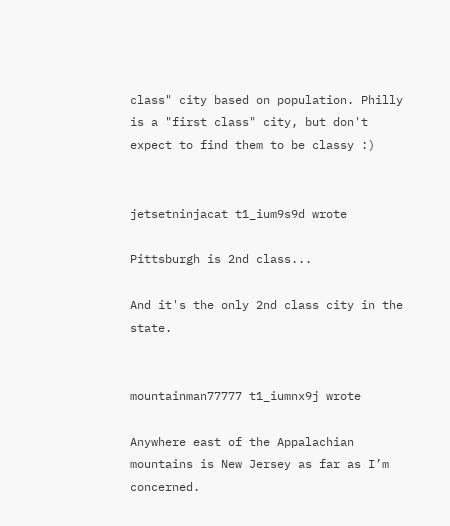class" city based on population. Philly is a "first class" city, but don't expect to find them to be classy :)


jetsetninjacat t1_ium9s9d wrote

Pittsburgh is 2nd class...

And it's the only 2nd class city in the state.


mountainman77777 t1_iumnx9j wrote

Anywhere east of the Appalachian mountains is New Jersey as far as I’m concerned.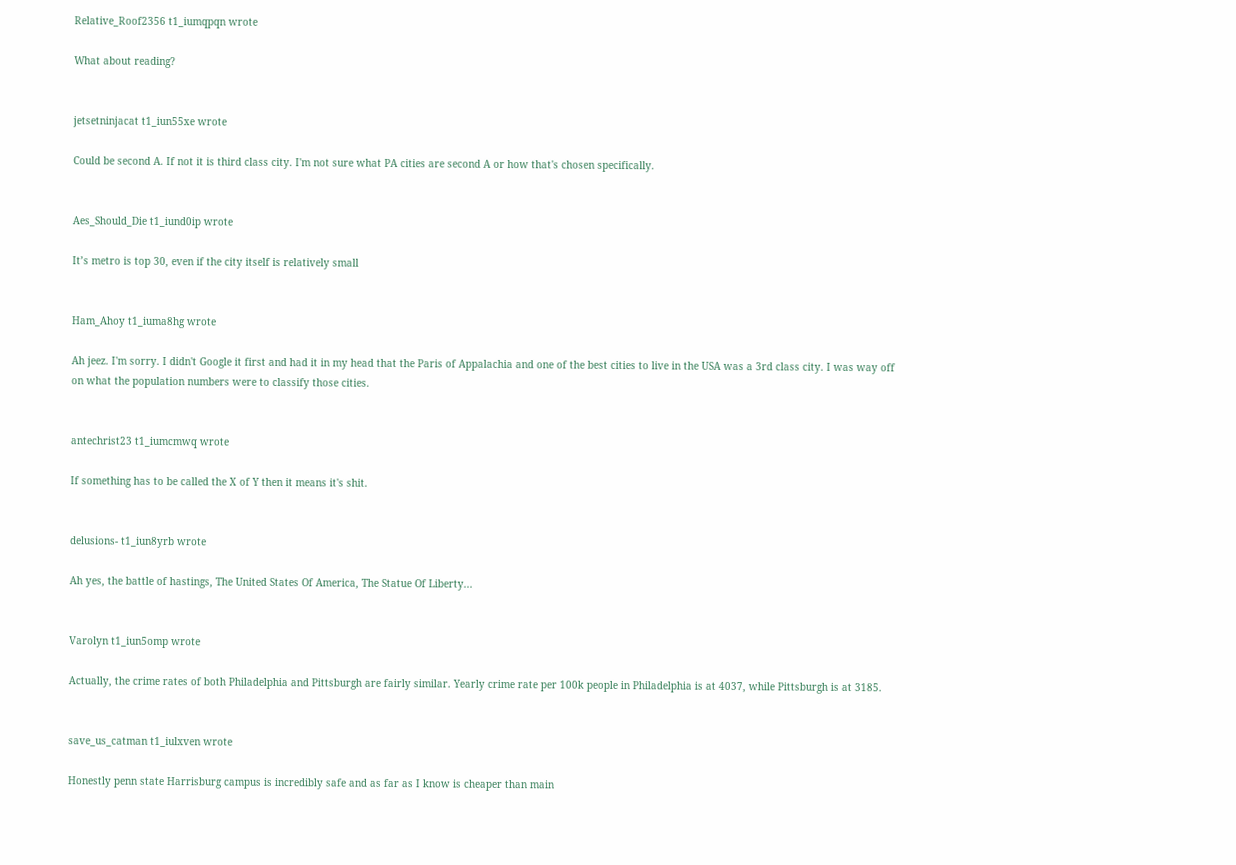Relative_Roof2356 t1_iumqpqn wrote

What about reading?


jetsetninjacat t1_iun55xe wrote

Could be second A. If not it is third class city. I'm not sure what PA cities are second A or how that's chosen specifically.


Aes_Should_Die t1_iund0ip wrote

It’s metro is top 30, even if the city itself is relatively small


Ham_Ahoy t1_iuma8hg wrote

Ah jeez. I'm sorry. I didn't Google it first and had it in my head that the Paris of Appalachia and one of the best cities to live in the USA was a 3rd class city. I was way off on what the population numbers were to classify those cities.


antechrist23 t1_iumcmwq wrote

If something has to be called the X of Y then it means it's shit.


delusions- t1_iun8yrb wrote

Ah yes, the battle of hastings, The United States Of America, The Statue Of Liberty...


Varolyn t1_iun5omp wrote

Actually, the crime rates of both Philadelphia and Pittsburgh are fairly similar. Yearly crime rate per 100k people in Philadelphia is at 4037, while Pittsburgh is at 3185.


save_us_catman t1_iulxven wrote

Honestly penn state Harrisburg campus is incredibly safe and as far as I know is cheaper than main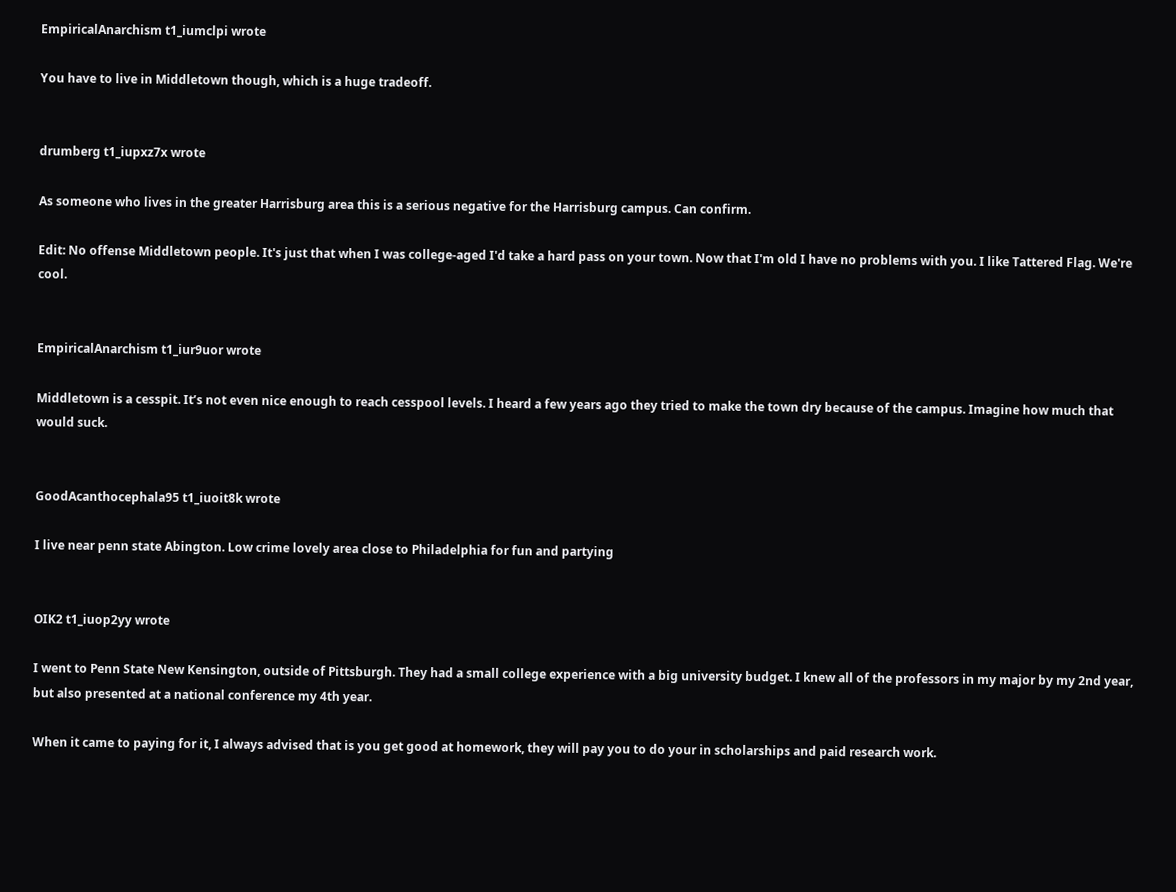EmpiricalAnarchism t1_iumclpi wrote

You have to live in Middletown though, which is a huge tradeoff.


drumberg t1_iupxz7x wrote

As someone who lives in the greater Harrisburg area this is a serious negative for the Harrisburg campus. Can confirm.

Edit: No offense Middletown people. It's just that when I was college-aged I'd take a hard pass on your town. Now that I'm old I have no problems with you. I like Tattered Flag. We're cool.


EmpiricalAnarchism t1_iur9uor wrote

Middletown is a cesspit. It’s not even nice enough to reach cesspool levels. I heard a few years ago they tried to make the town dry because of the campus. Imagine how much that would suck.


GoodAcanthocephala95 t1_iuoit8k wrote

I live near penn state Abington. Low crime lovely area close to Philadelphia for fun and partying


OIK2 t1_iuop2yy wrote

I went to Penn State New Kensington, outside of Pittsburgh. They had a small college experience with a big university budget. I knew all of the professors in my major by my 2nd year, but also presented at a national conference my 4th year.

When it came to paying for it, I always advised that is you get good at homework, they will pay you to do your in scholarships and paid research work.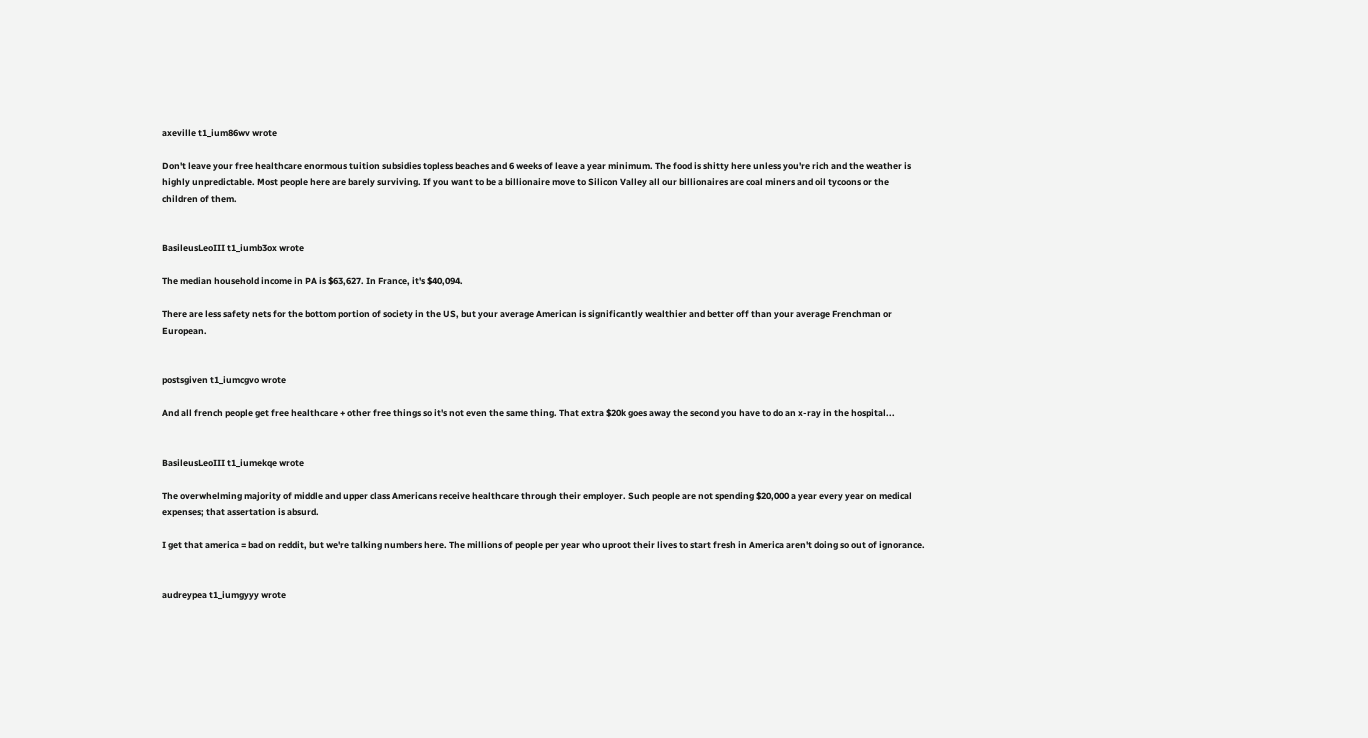axeville t1_ium86wv wrote

Don't leave your free healthcare enormous tuition subsidies topless beaches and 6 weeks of leave a year minimum. The food is shitty here unless you're rich and the weather is highly unpredictable. Most people here are barely surviving. If you want to be a billionaire move to Silicon Valley all our billionaires are coal miners and oil tycoons or the children of them.


BasileusLeoIII t1_iumb3ox wrote

The median household income in PA is $63,627. In France, it's $40,094.

There are less safety nets for the bottom portion of society in the US, but your average American is significantly wealthier and better off than your average Frenchman or European.


postsgiven t1_iumcgvo wrote

And all french people get free healthcare + other free things so it's not even the same thing. That extra $20k goes away the second you have to do an x-ray in the hospital...


BasileusLeoIII t1_iumekqe wrote

The overwhelming majority of middle and upper class Americans receive healthcare through their employer. Such people are not spending $20,000 a year every year on medical expenses; that assertation is absurd.

I get that america = bad on reddit, but we're talking numbers here. The millions of people per year who uproot their lives to start fresh in America aren't doing so out of ignorance.


audreypea t1_iumgyyy wrote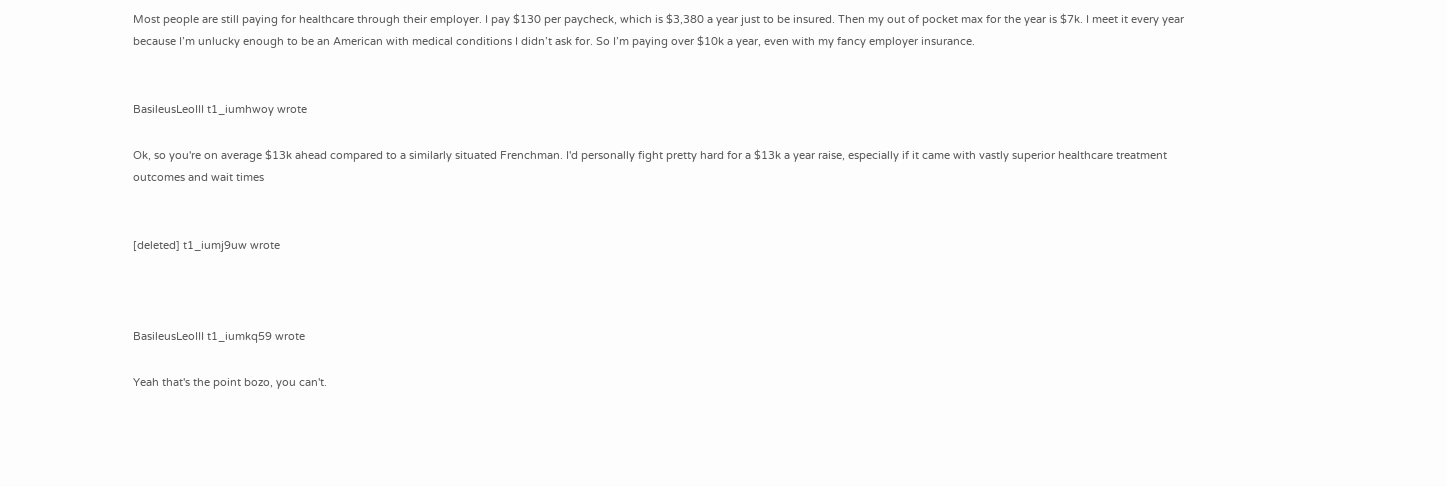Most people are still paying for healthcare through their employer. I pay $130 per paycheck, which is $3,380 a year just to be insured. Then my out of pocket max for the year is $7k. I meet it every year because I’m unlucky enough to be an American with medical conditions I didn’t ask for. So I’m paying over $10k a year, even with my fancy employer insurance.


BasileusLeoIII t1_iumhwoy wrote

Ok, so you're on average $13k ahead compared to a similarly situated Frenchman. I'd personally fight pretty hard for a $13k a year raise, especially if it came with vastly superior healthcare treatment outcomes and wait times


[deleted] t1_iumj9uw wrote



BasileusLeoIII t1_iumkq59 wrote

Yeah that's the point bozo, you can't.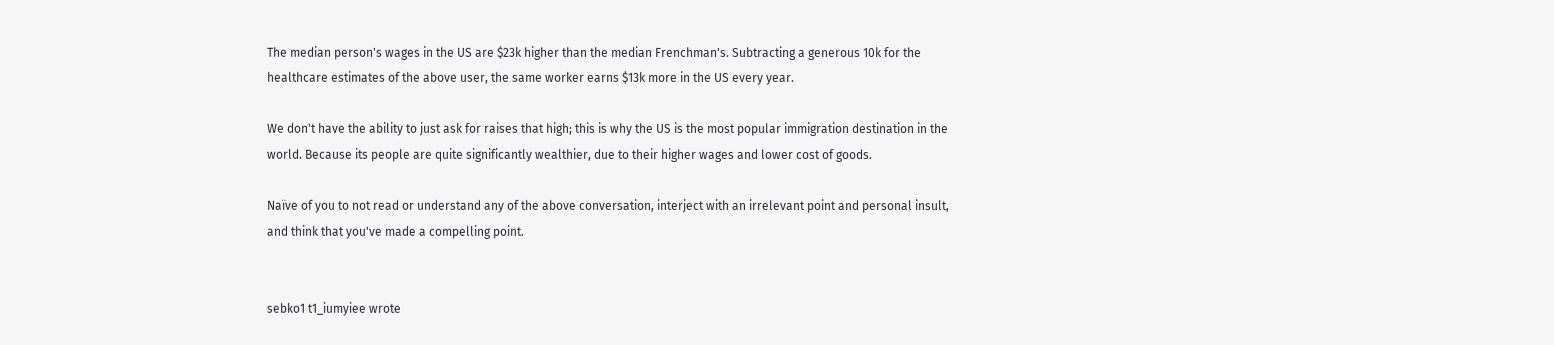The median person's wages in the US are $23k higher than the median Frenchman's. Subtracting a generous 10k for the healthcare estimates of the above user, the same worker earns $13k more in the US every year.

We don't have the ability to just ask for raises that high; this is why the US is the most popular immigration destination in the world. Because its people are quite significantly wealthier, due to their higher wages and lower cost of goods.

Naïve of you to not read or understand any of the above conversation, interject with an irrelevant point and personal insult, and think that you've made a compelling point.


sebko1 t1_iumyiee wrote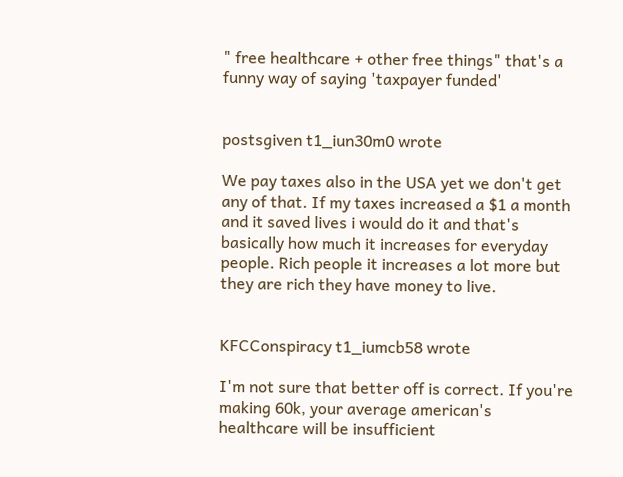" free healthcare + other free things" that's a funny way of saying 'taxpayer funded'


postsgiven t1_iun30m0 wrote

We pay taxes also in the USA yet we don't get any of that. If my taxes increased a $1 a month and it saved lives i would do it and that's basically how much it increases for everyday people. Rich people it increases a lot more but they are rich they have money to live.


KFCConspiracy t1_iumcb58 wrote

I'm not sure that better off is correct. If you're making 60k, your average american's healthcare will be insufficient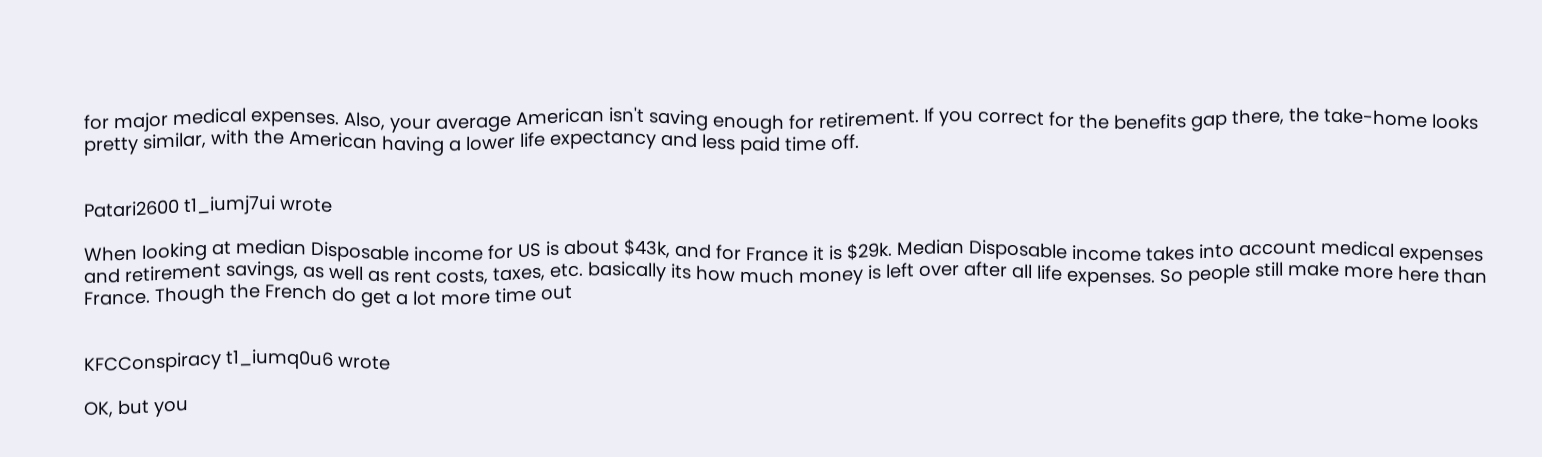for major medical expenses. Also, your average American isn't saving enough for retirement. If you correct for the benefits gap there, the take-home looks pretty similar, with the American having a lower life expectancy and less paid time off.


Patari2600 t1_iumj7ui wrote

When looking at median Disposable income for US is about $43k, and for France it is $29k. Median Disposable income takes into account medical expenses and retirement savings, as well as rent costs, taxes, etc. basically its how much money is left over after all life expenses. So people still make more here than France. Though the French do get a lot more time out


KFCConspiracy t1_iumq0u6 wrote

OK, but you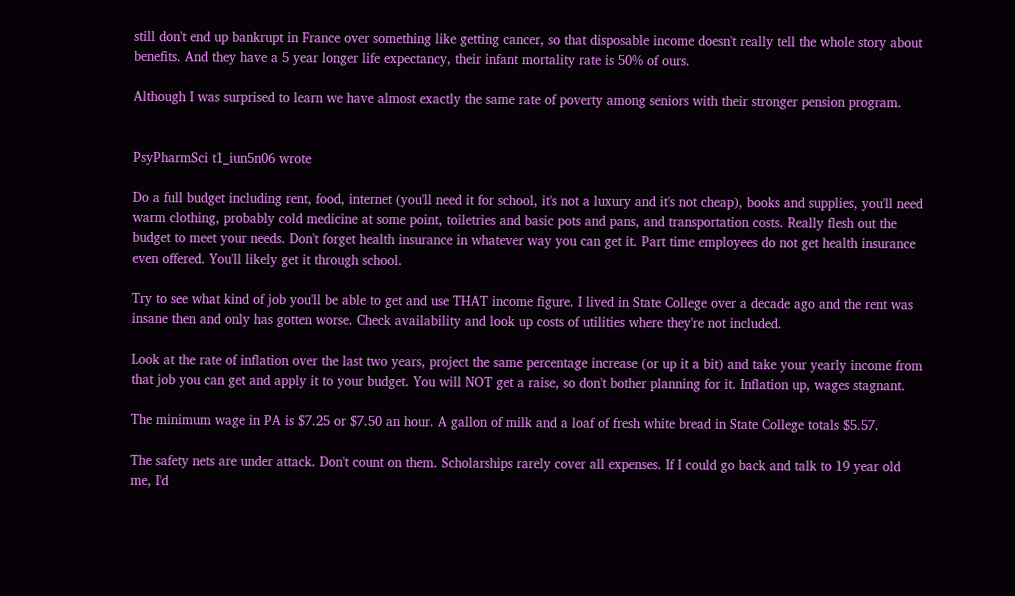still don't end up bankrupt in France over something like getting cancer, so that disposable income doesn't really tell the whole story about benefits. And they have a 5 year longer life expectancy, their infant mortality rate is 50% of ours.

Although I was surprised to learn we have almost exactly the same rate of poverty among seniors with their stronger pension program.


PsyPharmSci t1_iun5n06 wrote

Do a full budget including rent, food, internet (you'll need it for school, it's not a luxury and it's not cheap), books and supplies, you'll need warm clothing, probably cold medicine at some point, toiletries and basic pots and pans, and transportation costs. Really flesh out the budget to meet your needs. Don't forget health insurance in whatever way you can get it. Part time employees do not get health insurance even offered. You'll likely get it through school.

Try to see what kind of job you'll be able to get and use THAT income figure. I lived in State College over a decade ago and the rent was insane then and only has gotten worse. Check availability and look up costs of utilities where they're not included.

Look at the rate of inflation over the last two years, project the same percentage increase (or up it a bit) and take your yearly income from that job you can get and apply it to your budget. You will NOT get a raise, so don't bother planning for it. Inflation up, wages stagnant.

The minimum wage in PA is $7.25 or $7.50 an hour. A gallon of milk and a loaf of fresh white bread in State College totals $5.57.

The safety nets are under attack. Don't count on them. Scholarships rarely cover all expenses. If I could go back and talk to 19 year old me, I'd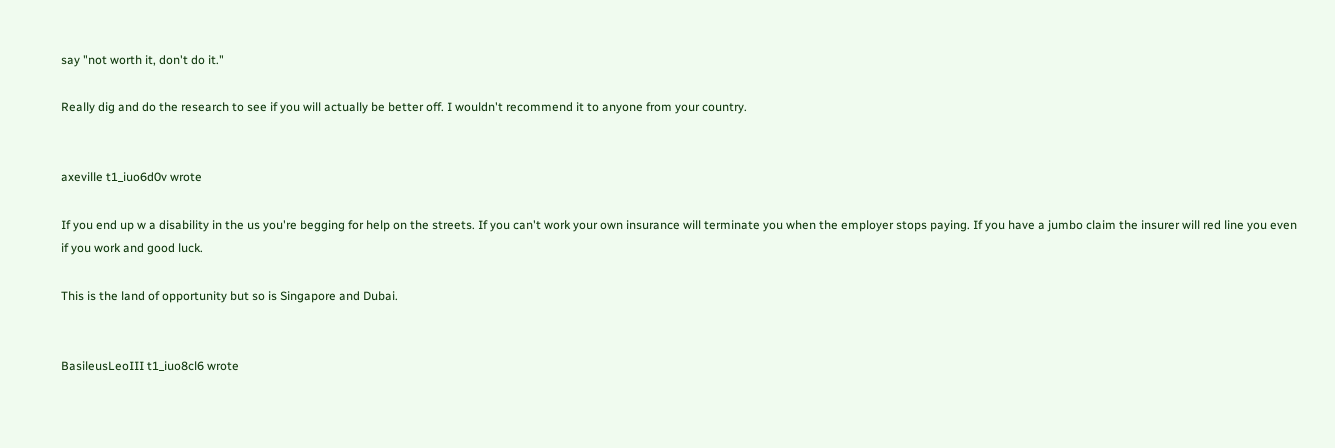say "not worth it, don't do it."

Really dig and do the research to see if you will actually be better off. I wouldn't recommend it to anyone from your country.


axeville t1_iuo6d0v wrote

If you end up w a disability in the us you're begging for help on the streets. If you can't work your own insurance will terminate you when the employer stops paying. If you have a jumbo claim the insurer will red line you even if you work and good luck.

This is the land of opportunity but so is Singapore and Dubai.


BasileusLeoIII t1_iuo8cl6 wrote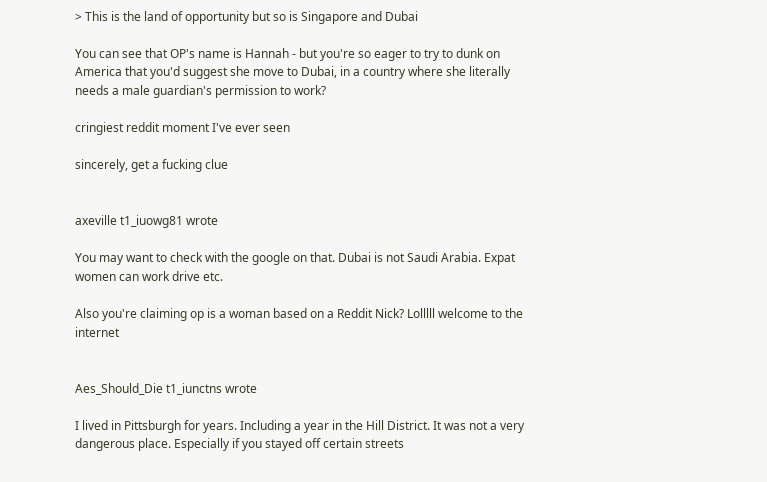> This is the land of opportunity but so is Singapore and Dubai

You can see that OP's name is Hannah - but you're so eager to try to dunk on America that you'd suggest she move to Dubai, in a country where she literally needs a male guardian's permission to work?

cringiest reddit moment I've ever seen

sincerely, get a fucking clue


axeville t1_iuowg81 wrote

You may want to check with the google on that. Dubai is not Saudi Arabia. Expat women can work drive etc.

Also you're claiming op is a woman based on a Reddit Nick? Lolllll welcome to the internet


Aes_Should_Die t1_iunctns wrote

I lived in Pittsburgh for years. Including a year in the Hill District. It was not a very dangerous place. Especially if you stayed off certain streets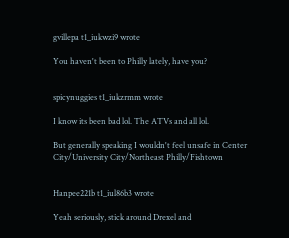gvillepa t1_iukwzi9 wrote

You haven't been to Philly lately, have you?


spicynuggies t1_iukzrmm wrote

I know its been bad lol. The ATVs and all lol.

But generally speaking I wouldn't feel unsafe in Center City/University City/Northeast Philly/Fishtown


Hanpee221b t1_iul86b3 wrote

Yeah seriously, stick around Drexel and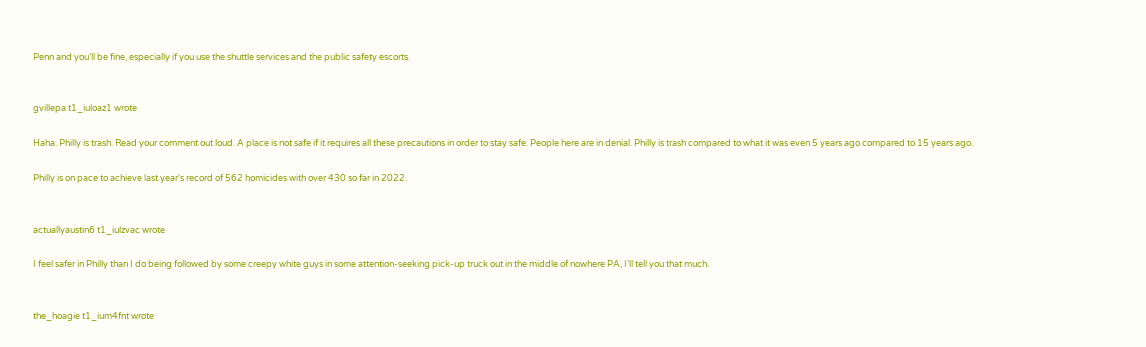Penn and you’ll be fine, especially if you use the shuttle services and the public safety escorts.


gvillepa t1_iuloaz1 wrote

Haha. Philly is trash. Read your comment out loud. A place is not safe if it requires all these precautions in order to stay safe. People here are in denial. Philly is trash compared to what it was even 5 years ago compared to 15 years ago.

Philly is on pace to achieve last year's record of 562 homicides with over 430 so far in 2022.


actuallyaustin6 t1_iulzvac wrote

I feel safer in Philly than I do being followed by some creepy white guys in some attention-seeking pick-up truck out in the middle of nowhere PA, I’ll tell you that much.


the_hoagie t1_ium4fnt wrote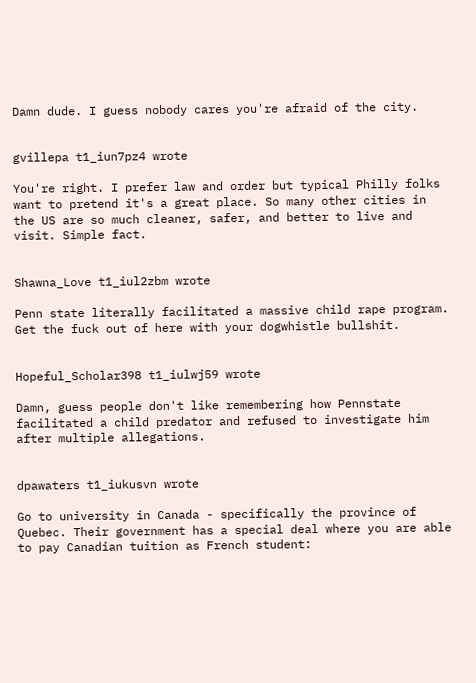Damn dude. I guess nobody cares you're afraid of the city.


gvillepa t1_iun7pz4 wrote

You're right. I prefer law and order but typical Philly folks want to pretend it's a great place. So many other cities in the US are so much cleaner, safer, and better to live and visit. Simple fact.


Shawna_Love t1_iul2zbm wrote

Penn state literally facilitated a massive child rape program. Get the fuck out of here with your dogwhistle bullshit.


Hopeful_Scholar398 t1_iulwj59 wrote

Damn, guess people don't like remembering how Pennstate facilitated a child predator and refused to investigate him after multiple allegations.


dpawaters t1_iukusvn wrote

Go to university in Canada - specifically the province of Quebec. Their government has a special deal where you are able to pay Canadian tuition as French student: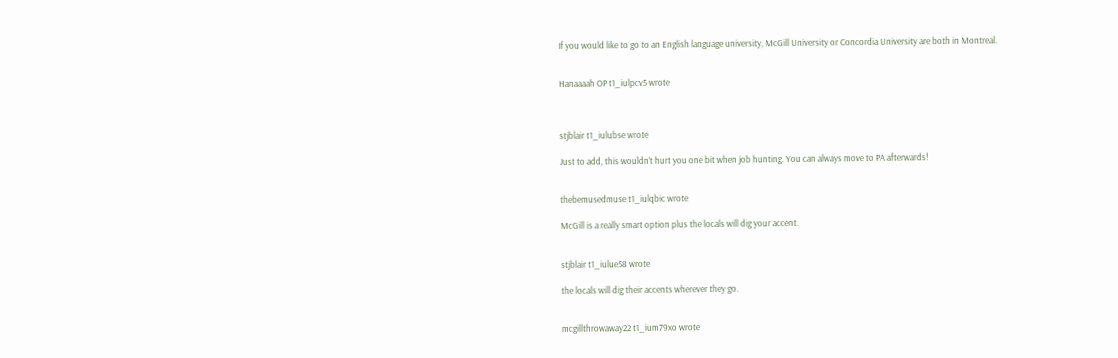If you would like to go to an English language university, McGill University or Concordia University are both in Montreal.


Hanaaaah OP t1_iulpcv5 wrote



stjblair t1_iulubse wrote

Just to add, this wouldn’t hurt you one bit when job hunting. You can always move to PA afterwards!


thebemusedmuse t1_iulqbic wrote

McGill is a really smart option plus the locals will dig your accent.


stjblair t1_iulue58 wrote

the locals will dig their accents wherever they go.


mcgillthrowaway22 t1_ium79xo wrote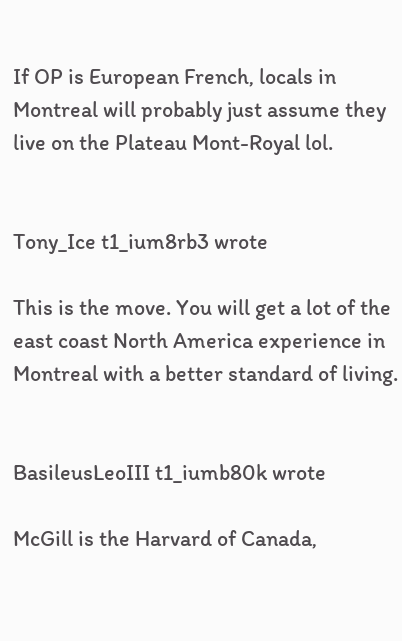If OP is European French, locals in Montreal will probably just assume they live on the Plateau Mont-Royal lol.


Tony_Ice t1_ium8rb3 wrote

This is the move. You will get a lot of the east coast North America experience in Montreal with a better standard of living.


BasileusLeoIII t1_iumb80k wrote

McGill is the Harvard of Canada,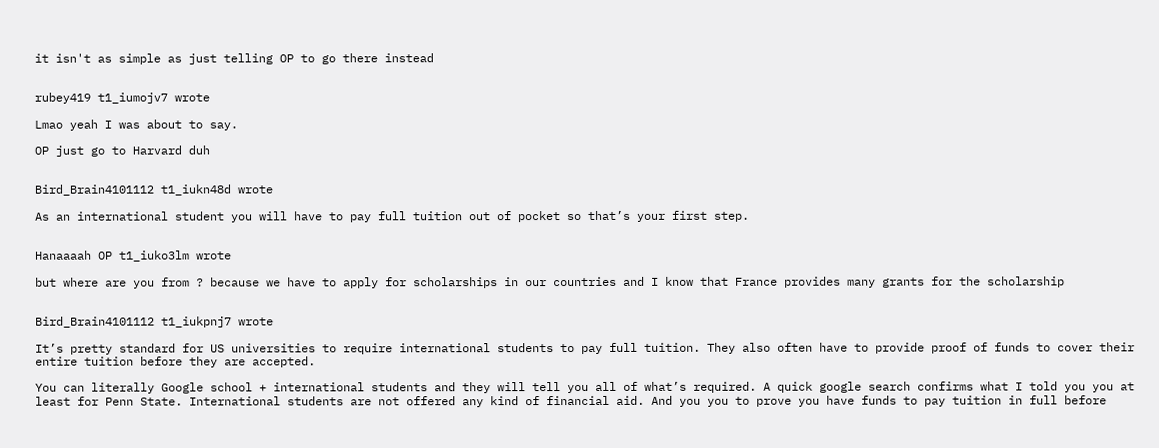it isn't as simple as just telling OP to go there instead


rubey419 t1_iumojv7 wrote

Lmao yeah I was about to say.

OP just go to Harvard duh


Bird_Brain4101112 t1_iukn48d wrote

As an international student you will have to pay full tuition out of pocket so that’s your first step.


Hanaaaah OP t1_iuko3lm wrote

but where are you from ? because we have to apply for scholarships in our countries and I know that France provides many grants for the scholarship


Bird_Brain4101112 t1_iukpnj7 wrote

It’s pretty standard for US universities to require international students to pay full tuition. They also often have to provide proof of funds to cover their entire tuition before they are accepted.

You can literally Google school + international students and they will tell you all of what’s required. A quick google search confirms what I told you you at least for Penn State. International students are not offered any kind of financial aid. And you you to prove you have funds to pay tuition in full before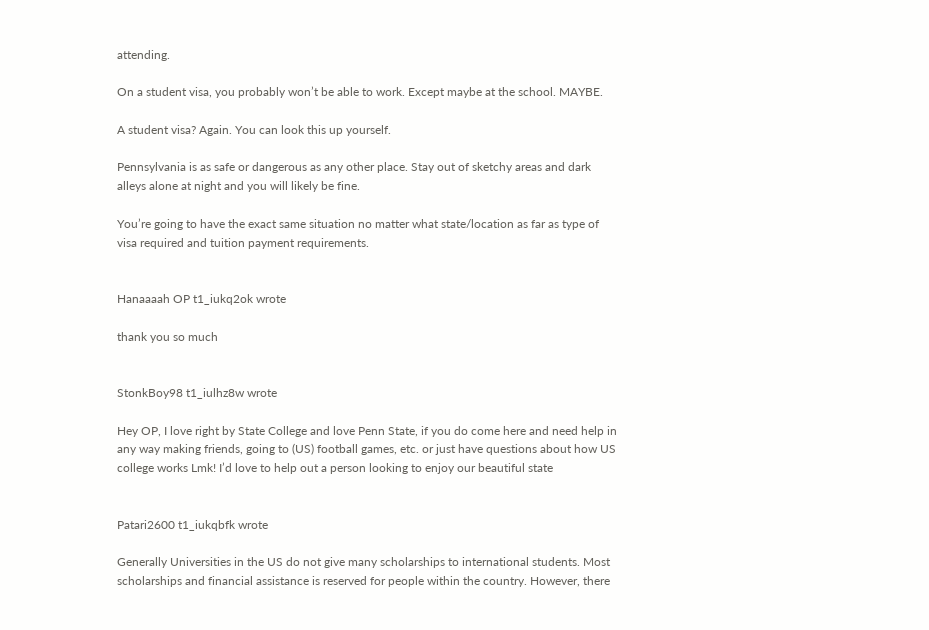attending.

On a student visa, you probably won’t be able to work. Except maybe at the school. MAYBE.

A student visa? Again. You can look this up yourself.

Pennsylvania is as safe or dangerous as any other place. Stay out of sketchy areas and dark alleys alone at night and you will likely be fine.

You’re going to have the exact same situation no matter what state/location as far as type of visa required and tuition payment requirements.


Hanaaaah OP t1_iukq2ok wrote

thank you so much


StonkBoy98 t1_iulhz8w wrote

Hey OP, I love right by State College and love Penn State, if you do come here and need help in any way making friends, going to (US) football games, etc. or just have questions about how US college works Lmk! I’d love to help out a person looking to enjoy our beautiful state


Patari2600 t1_iukqbfk wrote

Generally Universities in the US do not give many scholarships to international students. Most scholarships and financial assistance is reserved for people within the country. However, there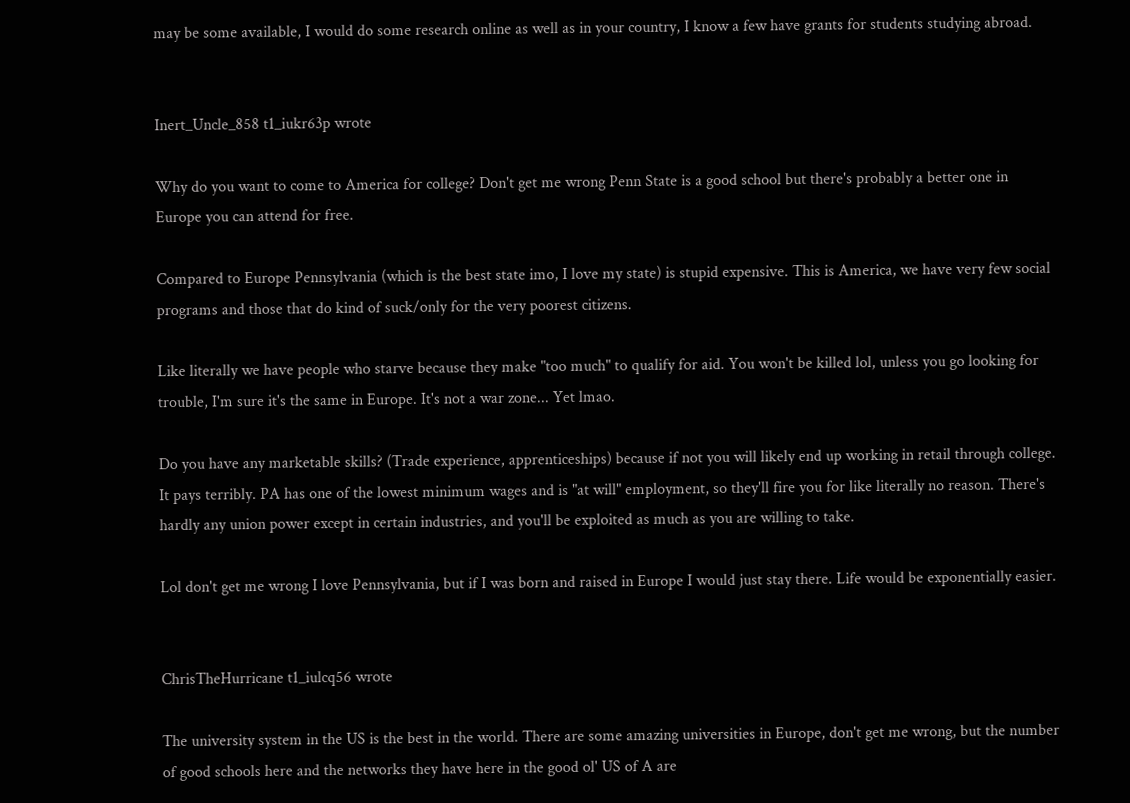may be some available, I would do some research online as well as in your country, I know a few have grants for students studying abroad.


Inert_Uncle_858 t1_iukr63p wrote

Why do you want to come to America for college? Don't get me wrong Penn State is a good school but there's probably a better one in Europe you can attend for free.

Compared to Europe Pennsylvania (which is the best state imo, I love my state) is stupid expensive. This is America, we have very few social programs and those that do kind of suck/only for the very poorest citizens.

Like literally we have people who starve because they make "too much" to qualify for aid. You won't be killed lol, unless you go looking for trouble, I'm sure it's the same in Europe. It's not a war zone... Yet lmao.

Do you have any marketable skills? (Trade experience, apprenticeships) because if not you will likely end up working in retail through college. It pays terribly. PA has one of the lowest minimum wages and is "at will" employment, so they'll fire you for like literally no reason. There's hardly any union power except in certain industries, and you'll be exploited as much as you are willing to take.

Lol don't get me wrong I love Pennsylvania, but if I was born and raised in Europe I would just stay there. Life would be exponentially easier.


ChrisTheHurricane t1_iulcq56 wrote

The university system in the US is the best in the world. There are some amazing universities in Europe, don't get me wrong, but the number of good schools here and the networks they have here in the good ol' US of A are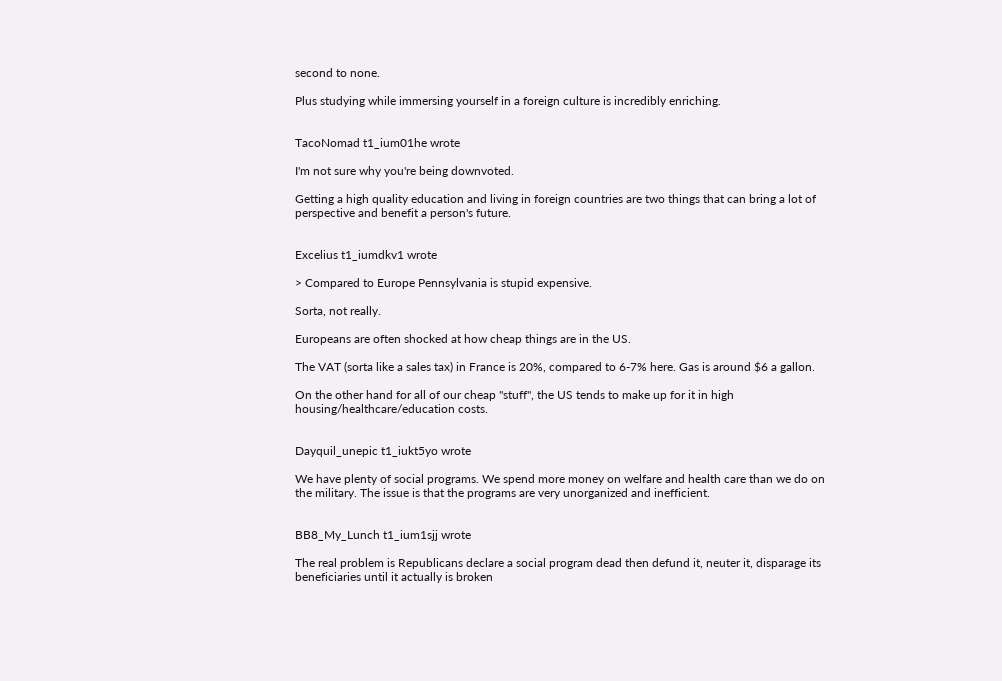second to none.

Plus studying while immersing yourself in a foreign culture is incredibly enriching.


TacoNomad t1_ium01he wrote

I'm not sure why you're being downvoted.

Getting a high quality education and living in foreign countries are two things that can bring a lot of perspective and benefit a person's future.


Excelius t1_iumdkv1 wrote

> Compared to Europe Pennsylvania is stupid expensive.

Sorta, not really.

Europeans are often shocked at how cheap things are in the US.

The VAT (sorta like a sales tax) in France is 20%, compared to 6-7% here. Gas is around $6 a gallon.

On the other hand for all of our cheap "stuff", the US tends to make up for it in high housing/healthcare/education costs.


Dayquil_unepic t1_iukt5yo wrote

We have plenty of social programs. We spend more money on welfare and health care than we do on the military. The issue is that the programs are very unorganized and inefficient.


BB8_My_Lunch t1_ium1sjj wrote

The real problem is Republicans declare a social program dead then defund it, neuter it, disparage its beneficiaries until it actually is broken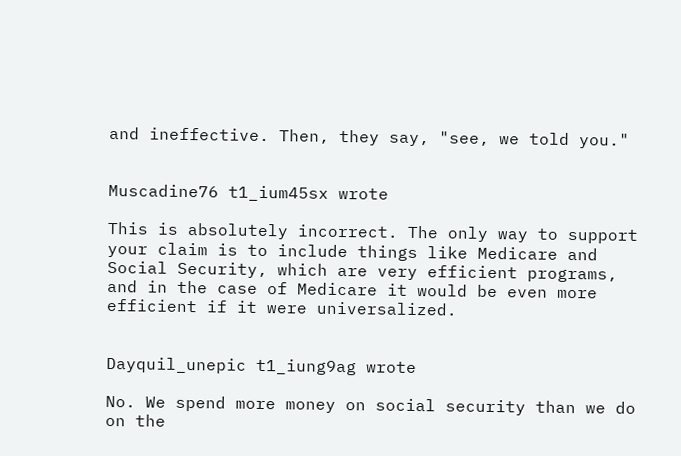and ineffective. Then, they say, "see, we told you."


Muscadine76 t1_ium45sx wrote

This is absolutely incorrect. The only way to support your claim is to include things like Medicare and Social Security, which are very efficient programs, and in the case of Medicare it would be even more efficient if it were universalized.


Dayquil_unepic t1_iung9ag wrote

No. We spend more money on social security than we do on the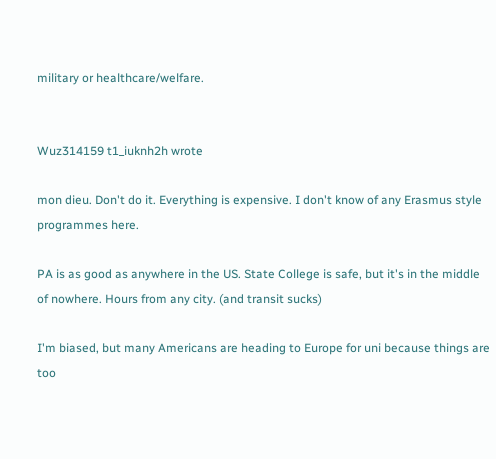military or healthcare/welfare.


Wuz314159 t1_iuknh2h wrote

mon dieu. Don't do it. Everything is expensive. I don't know of any Erasmus style programmes here.

PA is as good as anywhere in the US. State College is safe, but it's in the middle of nowhere. Hours from any city. (and transit sucks)

I'm biased, but many Americans are heading to Europe for uni because things are too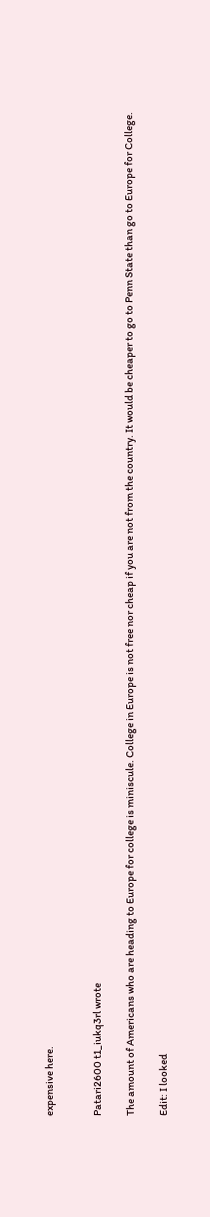expensive here.


Patari2600 t1_iukq3rl wrote

The amount of Americans who are heading to Europe for college is miniscule. College in Europe is not free nor cheap if you are not from the country. It would be cheaper to go to Penn State than go to Europe for College.

Edit: I looked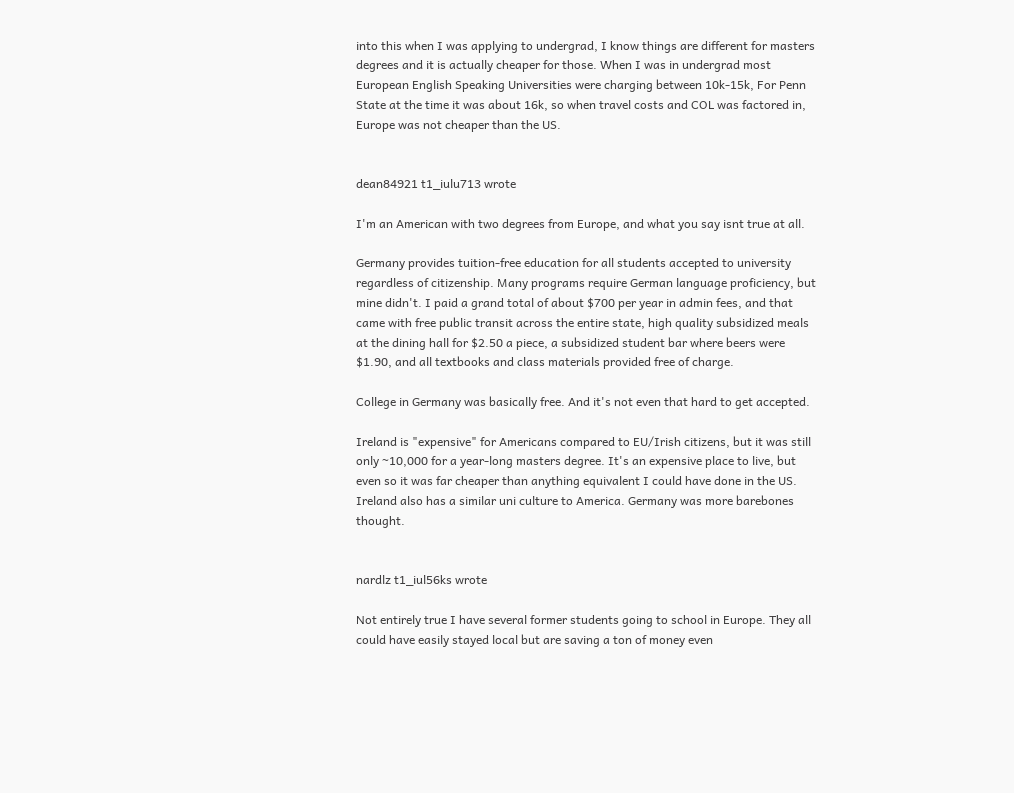into this when I was applying to undergrad, I know things are different for masters degrees and it is actually cheaper for those. When I was in undergrad most European English Speaking Universities were charging between 10k-15k, For Penn State at the time it was about 16k, so when travel costs and COL was factored in, Europe was not cheaper than the US.


dean84921 t1_iulu713 wrote

I'm an American with two degrees from Europe, and what you say isnt true at all.

Germany provides tuition-free education for all students accepted to university regardless of citizenship. Many programs require German language proficiency, but mine didn't. I paid a grand total of about $700 per year in admin fees, and that came with free public transit across the entire state, high quality subsidized meals at the dining hall for $2.50 a piece, a subsidized student bar where beers were $1.90, and all textbooks and class materials provided free of charge.

College in Germany was basically free. And it's not even that hard to get accepted.

Ireland is "expensive" for Americans compared to EU/Irish citizens, but it was still only ~10,000 for a year-long masters degree. It's an expensive place to live, but even so it was far cheaper than anything equivalent I could have done in the US. Ireland also has a similar uni culture to America. Germany was more barebones thought.


nardlz t1_iul56ks wrote

Not entirely true I have several former students going to school in Europe. They all could have easily stayed local but are saving a ton of money even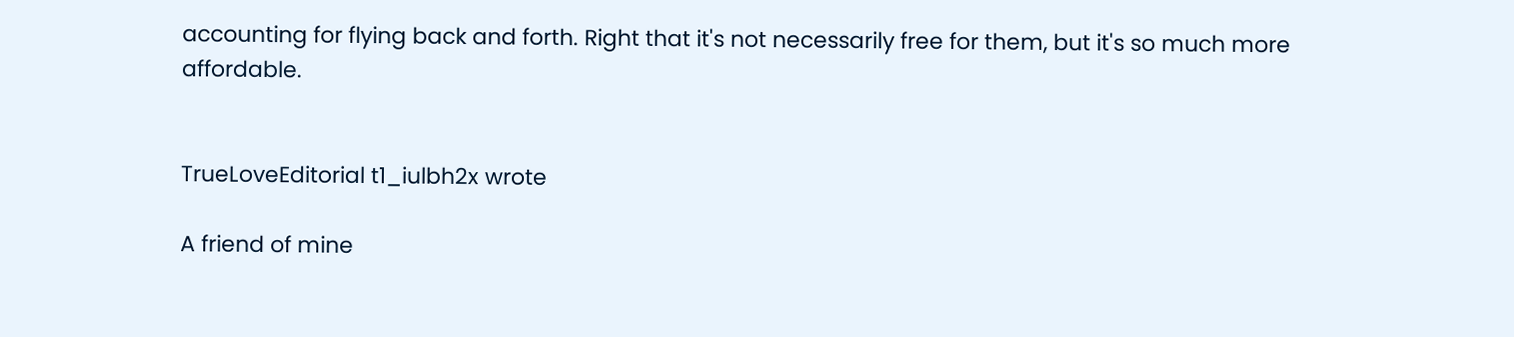accounting for flying back and forth. Right that it's not necessarily free for them, but it's so much more affordable.


TrueLoveEditorial t1_iulbh2x wrote

A friend of mine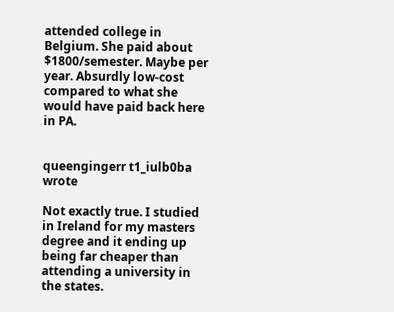attended college in Belgium. She paid about $1800/semester. Maybe per year. Absurdly low-cost compared to what she would have paid back here in PA.


queengingerr t1_iulb0ba wrote

Not exactly true. I studied in Ireland for my masters degree and it ending up being far cheaper than attending a university in the states.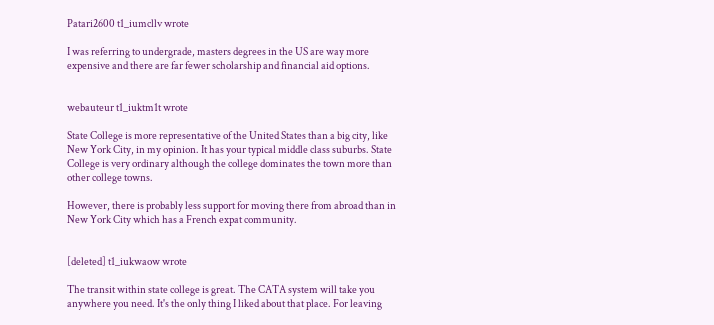Patari2600 t1_iumcllv wrote

I was referring to undergrade, masters degrees in the US are way more expensive and there are far fewer scholarship and financial aid options.


webauteur t1_iuktm1t wrote

State College is more representative of the United States than a big city, like New York City, in my opinion. It has your typical middle class suburbs. State College is very ordinary although the college dominates the town more than other college towns.

However, there is probably less support for moving there from abroad than in New York City which has a French expat community.


[deleted] t1_iukwaow wrote

The transit within state college is great. The CATA system will take you anywhere you need. It's the only thing I liked about that place. For leaving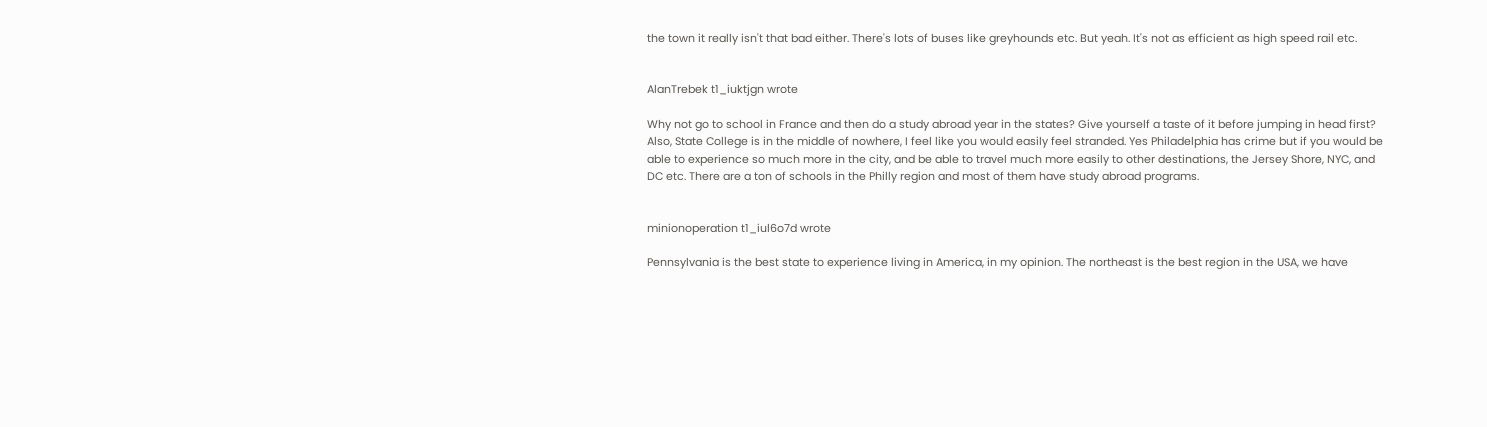the town it really isn't that bad either. There's lots of buses like greyhounds etc. But yeah. It's not as efficient as high speed rail etc.


AlanTrebek t1_iuktjgn wrote

Why not go to school in France and then do a study abroad year in the states? Give yourself a taste of it before jumping in head first? Also, State College is in the middle of nowhere, I feel like you would easily feel stranded. Yes Philadelphia has crime but if you would be able to experience so much more in the city, and be able to travel much more easily to other destinations, the Jersey Shore, NYC, and DC etc. There are a ton of schools in the Philly region and most of them have study abroad programs.


minionoperation t1_iul6o7d wrote

Pennsylvania is the best state to experience living in America, in my opinion. The northeast is the best region in the USA, we have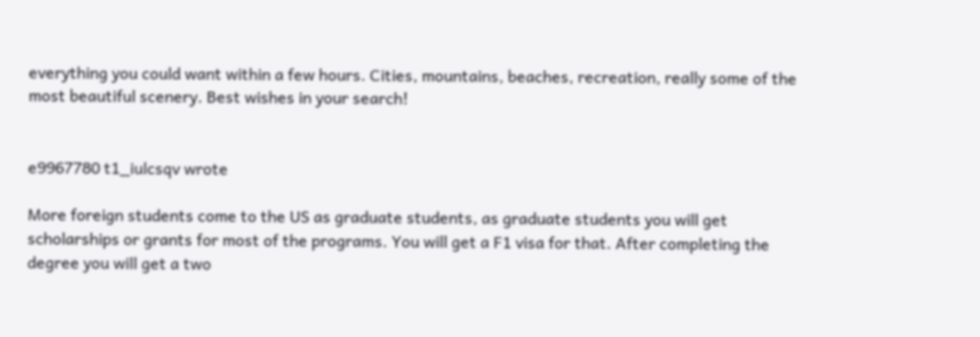everything you could want within a few hours. Cities, mountains, beaches, recreation, really some of the most beautiful scenery. Best wishes in your search!


e9967780 t1_iulcsqv wrote

More foreign students come to the US as graduate students, as graduate students you will get scholarships or grants for most of the programs. You will get a F1 visa for that. After completing the degree you will get a two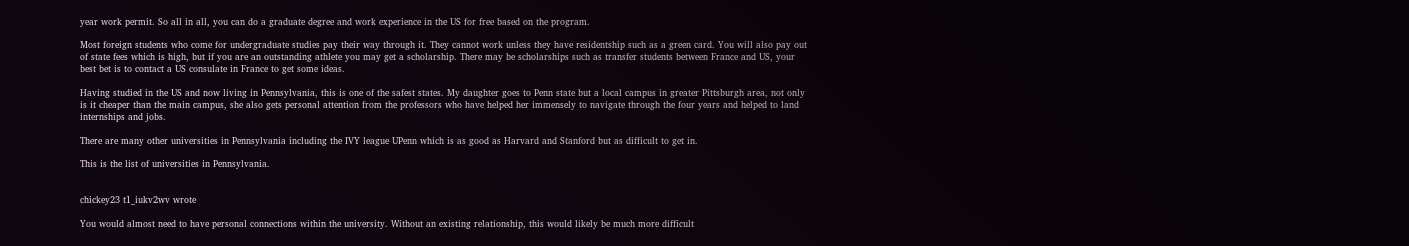year work permit. So all in all, you can do a graduate degree and work experience in the US for free based on the program.

Most foreign students who come for undergraduate studies pay their way through it. They cannot work unless they have residentship such as a green card. You will also pay out of state fees which is high, but if you are an outstanding athlete you may get a scholarship. There may be scholarships such as transfer students between France and US, your best bet is to contact a US consulate in France to get some ideas.

Having studied in the US and now living in Pennsylvania, this is one of the safest states. My daughter goes to Penn state but a local campus in greater Pittsburgh area, not only is it cheaper than the main campus, she also gets personal attention from the professors who have helped her immensely to navigate through the four years and helped to land internships and jobs.

There are many other universities in Pennsylvania including the IVY league UPenn which is as good as Harvard and Stanford but as difficult to get in.

This is the list of universities in Pennsylvania.


chickey23 t1_iukv2wv wrote

You would almost need to have personal connections within the university. Without an existing relationship, this would likely be much more difficult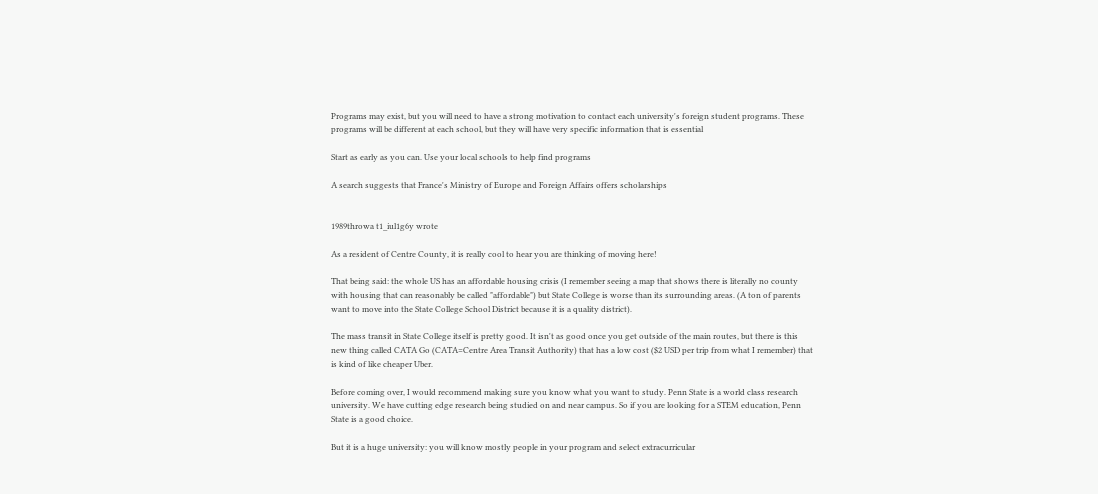Programs may exist, but you will need to have a strong motivation to contact each university's foreign student programs. These programs will be different at each school, but they will have very specific information that is essential

Start as early as you can. Use your local schools to help find programs

A search suggests that France's Ministry of Europe and Foreign Affairs offers scholarships


1989throwa t1_iul1g6y wrote

As a resident of Centre County, it is really cool to hear you are thinking of moving here!

That being said: the whole US has an affordable housing crisis (I remember seeing a map that shows there is literally no county with housing that can reasonably be called "affordable") but State College is worse than its surrounding areas. (A ton of parents want to move into the State College School District because it is a quality district).

The mass transit in State College itself is pretty good. It isn't as good once you get outside of the main routes, but there is this new thing called CATA Go (CATA=Centre Area Transit Authority) that has a low cost ($2 USD per trip from what I remember) that is kind of like cheaper Uber.

Before coming over, I would recommend making sure you know what you want to study. Penn State is a world class research university. We have cutting edge research being studied on and near campus. So if you are looking for a STEM education, Penn State is a good choice.

But it is a huge university: you will know mostly people in your program and select extracurricular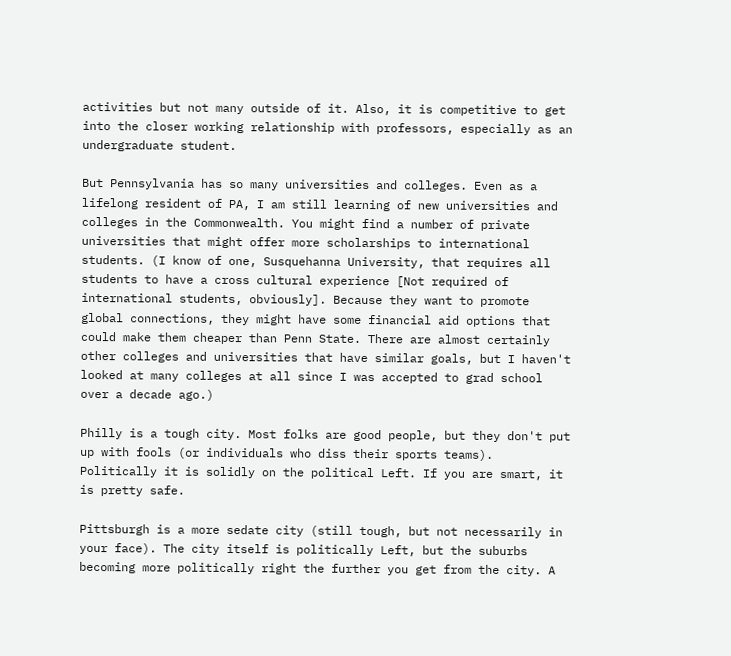activities but not many outside of it. Also, it is competitive to get into the closer working relationship with professors, especially as an undergraduate student.

But Pennsylvania has so many universities and colleges. Even as a lifelong resident of PA, I am still learning of new universities and colleges in the Commonwealth. You might find a number of private universities that might offer more scholarships to international students. (I know of one, Susquehanna University, that requires all students to have a cross cultural experience [Not required of international students, obviously]. Because they want to promote global connections, they might have some financial aid options that could make them cheaper than Penn State. There are almost certainly other colleges and universities that have similar goals, but I haven't looked at many colleges at all since I was accepted to grad school over a decade ago.)

Philly is a tough city. Most folks are good people, but they don't put up with fools (or individuals who diss their sports teams). Politically it is solidly on the political Left. If you are smart, it is pretty safe.

Pittsburgh is a more sedate city (still tough, but not necessarily in your face). The city itself is politically Left, but the suburbs becoming more politically right the further you get from the city. A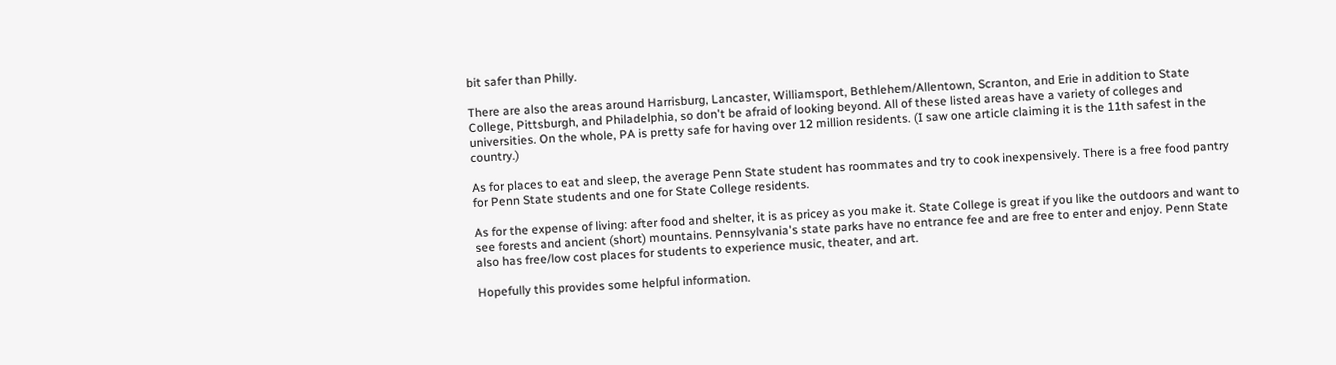bit safer than Philly.

There are also the areas around Harrisburg, Lancaster, Williamsport, Bethlehem/Allentown, Scranton, and Erie in addition to State College, Pittsburgh, and Philadelphia, so don't be afraid of looking beyond. All of these listed areas have a variety of colleges and universities. On the whole, PA is pretty safe for having over 12 million residents. (I saw one article claiming it is the 11th safest in the country.)

As for places to eat and sleep, the average Penn State student has roommates and try to cook inexpensively. There is a free food pantry for Penn State students and one for State College residents.

As for the expense of living: after food and shelter, it is as pricey as you make it. State College is great if you like the outdoors and want to see forests and ancient (short) mountains. Pennsylvania's state parks have no entrance fee and are free to enter and enjoy. Penn State also has free/low cost places for students to experience music, theater, and art.

Hopefully this provides some helpful information.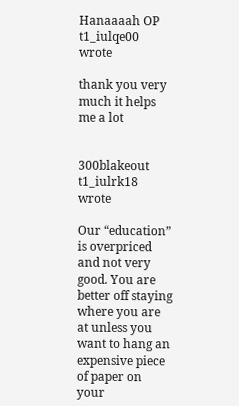Hanaaaah OP t1_iulqe00 wrote

thank you very much it helps me a lot


300blakeout t1_iulrk18 wrote

Our “education” is overpriced and not very good. You are better off staying where you are at unless you want to hang an expensive piece of paper on your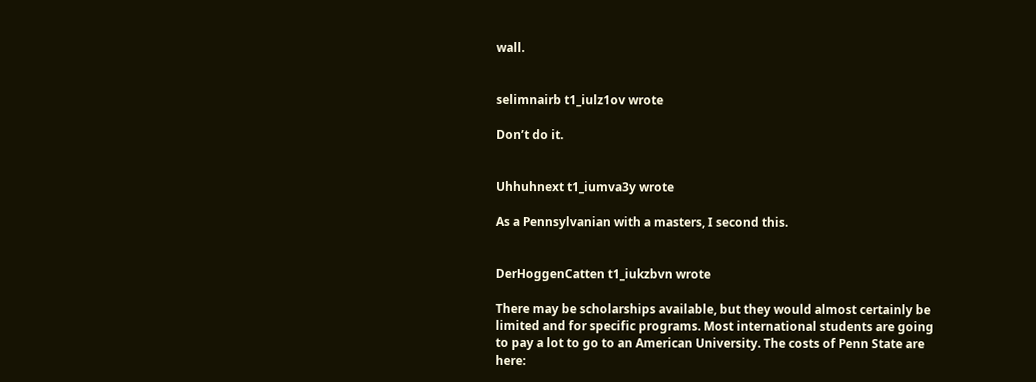wall.


selimnairb t1_iulz1ov wrote

Don’t do it.


Uhhuhnext t1_iumva3y wrote

As a Pennsylvanian with a masters, I second this.


DerHoggenCatten t1_iukzbvn wrote

There may be scholarships available, but they would almost certainly be limited and for specific programs. Most international students are going to pay a lot to go to an American University. The costs of Penn State are here: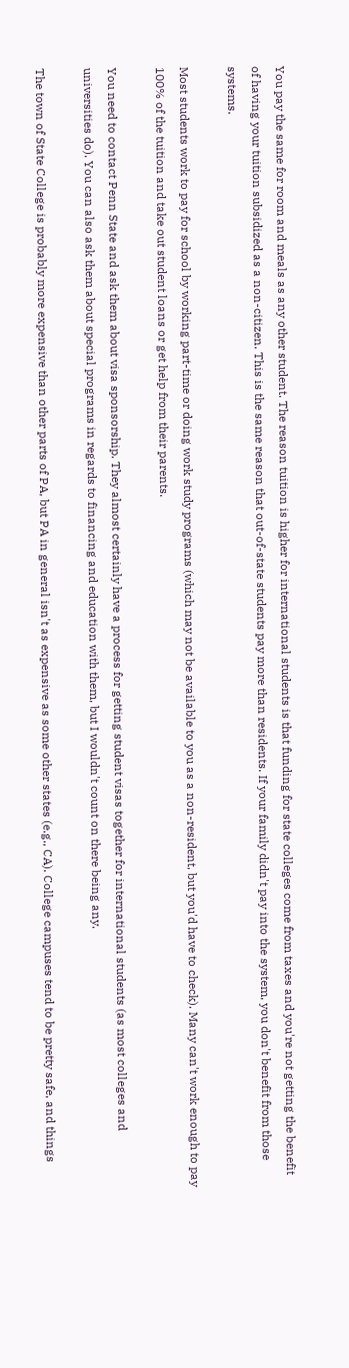You pay the same for room and meals as any other student. The reason tuition is higher for international students is that funding for state colleges come from taxes and you're not getting the benefit of having your tuition subsidized as a non-citizen. This is the same reason that out-of-state students pay more than residents. If your family didn't pay into the system, you don't benefit from those systems.

Most students work to pay for school by working part-time or doing work study programs (which may not be available to you as a non-resident, but you'd have to check). Many can't work enough to pay 100% of the tuition and take out student loans or get help from their parents.

You need to contact Penn State and ask them about visa sponsorship. They almost certainly have a process for getting student visas together for international students (as most colleges and universities do). You can also ask them about special programs in regards to financing and education with them, but I wouldn't count on there being any.

The town of State College is probably more expensive than other parts of PA, but PA in general isn't as expensive as some other states (e.g., CA). College campuses tend to be pretty safe, and things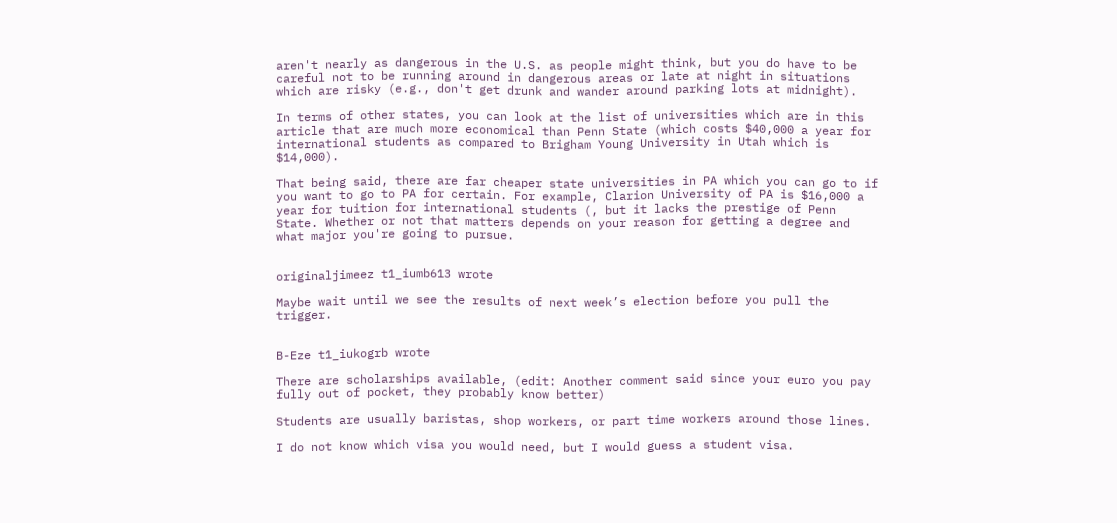aren't nearly as dangerous in the U.S. as people might think, but you do have to be careful not to be running around in dangerous areas or late at night in situations which are risky (e.g., don't get drunk and wander around parking lots at midnight).

In terms of other states, you can look at the list of universities which are in this article that are much more economical than Penn State (which costs $40,000 a year for international students as compared to Brigham Young University in Utah which is $14,000).

That being said, there are far cheaper state universities in PA which you can go to if you want to go to PA for certain. For example, Clarion University of PA is $16,000 a year for tuition for international students (, but it lacks the prestige of Penn State. Whether or not that matters depends on your reason for getting a degree and what major you're going to pursue.


originaljimeez t1_iumb613 wrote

Maybe wait until we see the results of next week’s election before you pull the trigger.


B-Eze t1_iukogrb wrote

There are scholarships available, (edit: Another comment said since your euro you pay fully out of pocket, they probably know better)

Students are usually baristas, shop workers, or part time workers around those lines.

I do not know which visa you would need, but I would guess a student visa.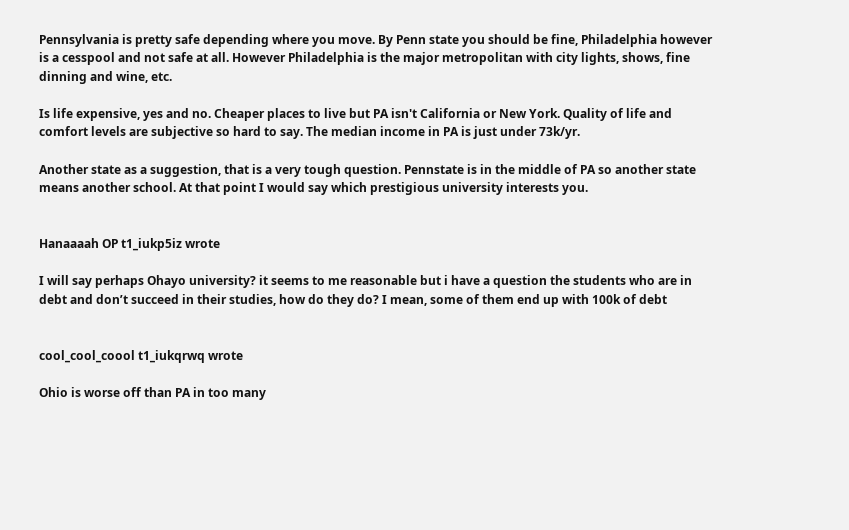Pennsylvania is pretty safe depending where you move. By Penn state you should be fine, Philadelphia however is a cesspool and not safe at all. However Philadelphia is the major metropolitan with city lights, shows, fine dinning and wine, etc.

Is life expensive, yes and no. Cheaper places to live but PA isn't California or New York. Quality of life and comfort levels are subjective so hard to say. The median income in PA is just under 73k/yr.

Another state as a suggestion, that is a very tough question. Pennstate is in the middle of PA so another state means another school. At that point I would say which prestigious university interests you.


Hanaaaah OP t1_iukp5iz wrote

I will say perhaps Ohayo university? it seems to me reasonable but i have a question the students who are in debt and don’t succeed in their studies, how do they do? I mean, some of them end up with 100k of debt


cool_cool_coool t1_iukqrwq wrote

Ohio is worse off than PA in too many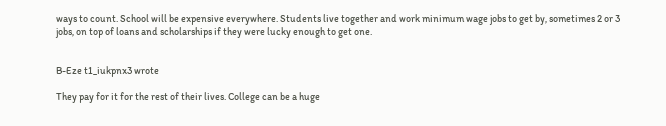ways to count. School will be expensive everywhere. Students live together and work minimum wage jobs to get by, sometimes 2 or 3 jobs, on top of loans and scholarships if they were lucky enough to get one.


B-Eze t1_iukpnx3 wrote

They pay for it for the rest of their lives. College can be a huge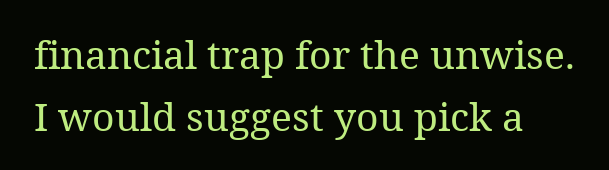financial trap for the unwise. I would suggest you pick a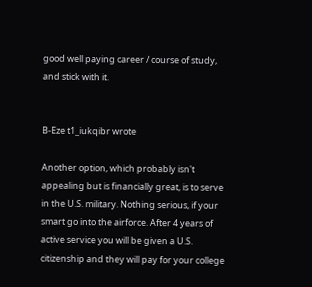good well paying career / course of study, and stick with it.


B-Eze t1_iukqibr wrote

Another option, which probably isn't appealing but is financially great, is to serve in the U.S. military. Nothing serious, if your smart go into the airforce. After 4 years of active service you will be given a U.S. citizenship and they will pay for your college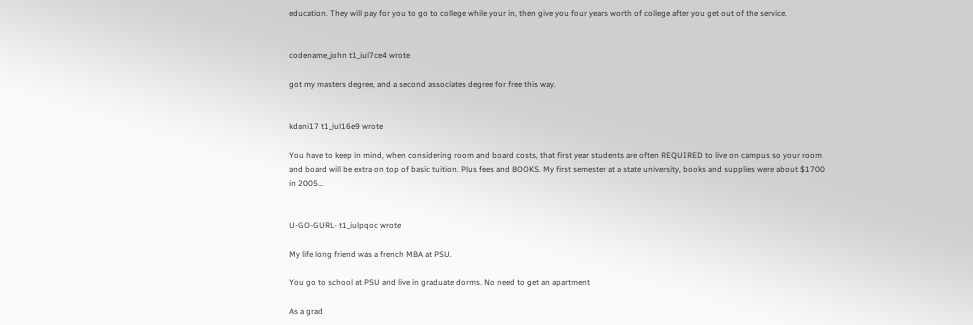education. They will pay for you to go to college while your in, then give you four years worth of college after you get out of the service.


codename_john t1_iul7ce4 wrote

got my masters degree, and a second associates degree for free this way.


kdani17 t1_iul16e9 wrote

You have to keep in mind, when considering room and board costs, that first year students are often REQUIRED to live on campus so your room and board will be extra on top of basic tuition. Plus fees and BOOKS. My first semester at a state university, books and supplies were about $1700 in 2005…


U-GO-GURL- t1_iulpqoc wrote

My life long friend was a french MBA at PSU.

You go to school at PSU and live in graduate dorms. No need to get an apartment

As a grad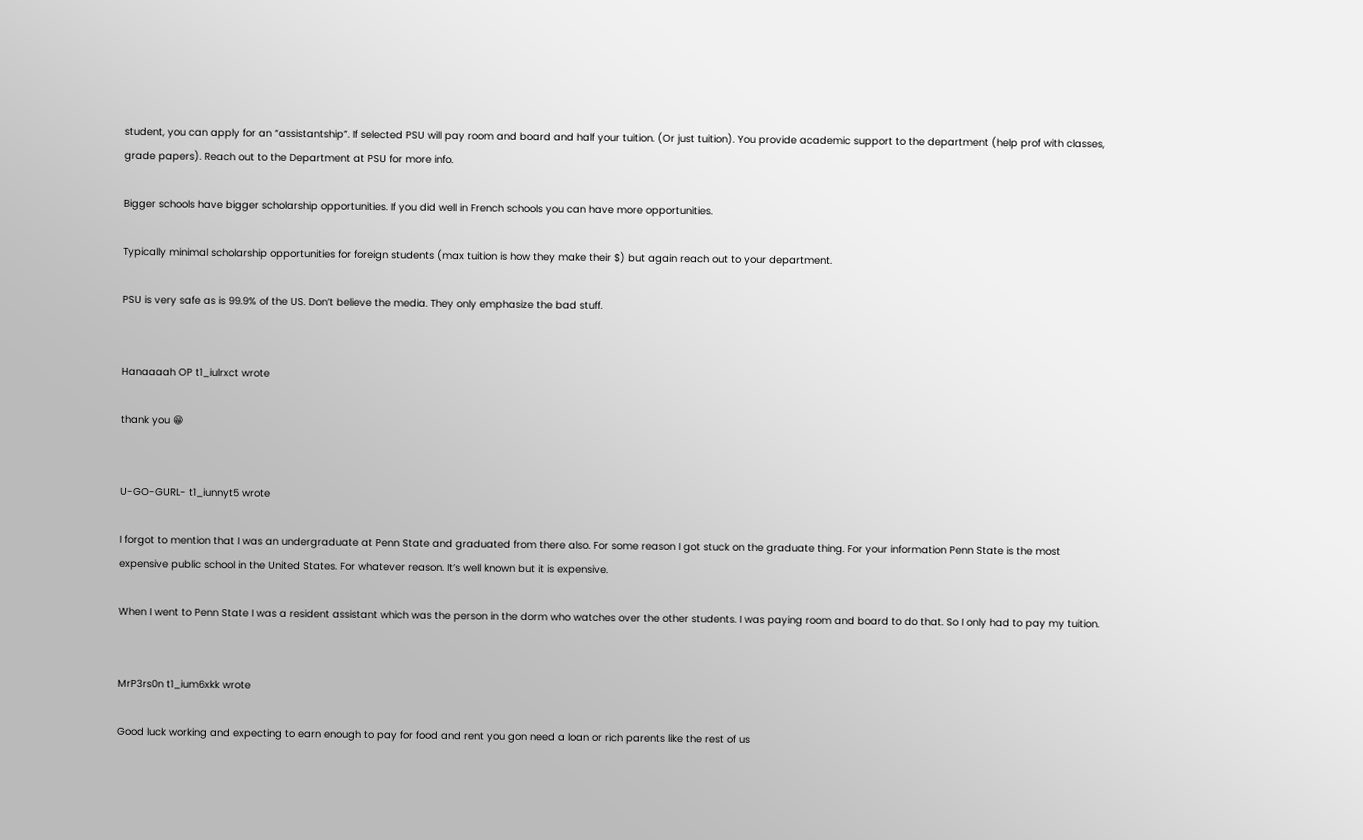student, you can apply for an “assistantship”. If selected PSU will pay room and board and half your tuition. (Or just tuition). You provide academic support to the department (help prof with classes, grade papers). Reach out to the Department at PSU for more info.

Bigger schools have bigger scholarship opportunities. If you did well in French schools you can have more opportunities.

Typically minimal scholarship opportunities for foreign students (max tuition is how they make their $) but again reach out to your department.

PSU is very safe as is 99.9% of the US. Don’t believe the media. They only emphasize the bad stuff.


Hanaaaah OP t1_iulrxct wrote

thank you 😁


U-GO-GURL- t1_iunnyt5 wrote

I forgot to mention that I was an undergraduate at Penn State and graduated from there also. For some reason I got stuck on the graduate thing. For your information Penn State is the most expensive public school in the United States. For whatever reason. It’s well known but it is expensive.

When I went to Penn State I was a resident assistant which was the person in the dorm who watches over the other students. I was paying room and board to do that. So I only had to pay my tuition.


MrP3rs0n t1_ium6xkk wrote

Good luck working and expecting to earn enough to pay for food and rent you gon need a loan or rich parents like the rest of us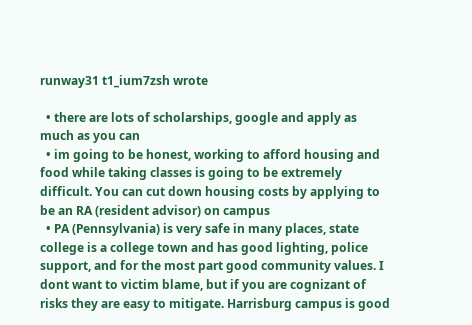runway31 t1_ium7zsh wrote

  • there are lots of scholarships, google and apply as much as you can
  • im going to be honest, working to afford housing and food while taking classes is going to be extremely difficult. You can cut down housing costs by applying to be an RA (resident advisor) on campus
  • PA (Pennsylvania) is very safe in many places, state college is a college town and has good lighting, police support, and for the most part good community values. I dont want to victim blame, but if you are cognizant of risks they are easy to mitigate. Harrisburg campus is good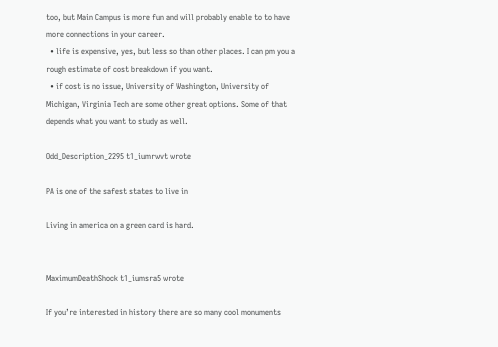too, but Main Campus is more fun and will probably enable to to have more connections in your career.
  • life is expensive, yes, but less so than other places. I can pm you a rough estimate of cost breakdown if you want.
  • if cost is no issue, University of Washington, University of Michigan, Virginia Tech are some other great options. Some of that depends what you want to study as well.

Odd_Description_2295 t1_iumrwvt wrote

PA is one of the safest states to live in

Living in america on a green card is hard.


MaximumDeathShock t1_iumsra5 wrote

If you’re interested in history there are so many cool monuments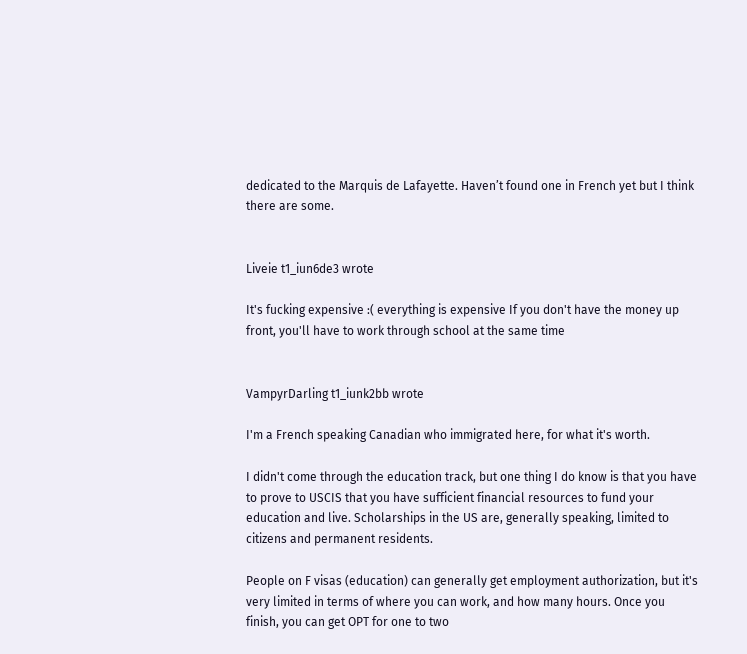dedicated to the Marquis de Lafayette. Haven’t found one in French yet but I think there are some.


Liveie t1_iun6de3 wrote

It's fucking expensive :( everything is expensive If you don't have the money up front, you'll have to work through school at the same time


VampyrDarling t1_iunk2bb wrote

I'm a French speaking Canadian who immigrated here, for what it's worth.

I didn't come through the education track, but one thing I do know is that you have to prove to USCIS that you have sufficient financial resources to fund your education and live. Scholarships in the US are, generally speaking, limited to citizens and permanent residents.

People on F visas (education) can generally get employment authorization, but it's very limited in terms of where you can work, and how many hours. Once you finish, you can get OPT for one to two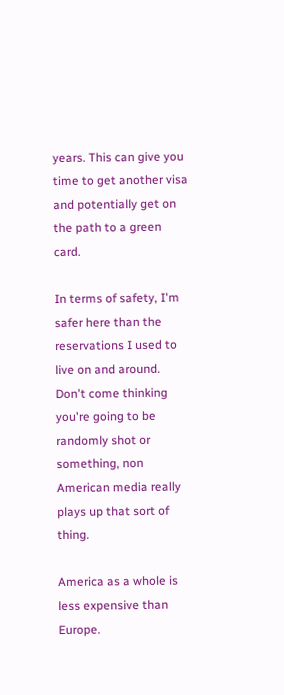years. This can give you time to get another visa and potentially get on the path to a green card.

In terms of safety, I'm safer here than the reservations I used to live on and around. Don't come thinking you're going to be randomly shot or something, non American media really plays up that sort of thing.

America as a whole is less expensive than Europe.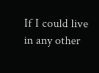If I could live in any other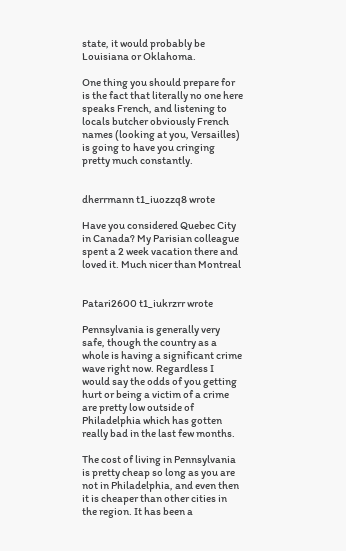state, it would probably be Louisiana or Oklahoma.

One thing you should prepare for is the fact that literally no one here speaks French, and listening to locals butcher obviously French names (looking at you, Versailles) is going to have you cringing pretty much constantly.


dherrmann t1_iuozzq8 wrote

Have you considered Quebec City in Canada? My Parisian colleague spent a 2 week vacation there and loved it. Much nicer than Montreal


Patari2600 t1_iukrzrr wrote

Pennsylvania is generally very safe, though the country as a whole is having a significant crime wave right now. Regardless I would say the odds of you getting hurt or being a victim of a crime are pretty low outside of Philadelphia which has gotten really bad in the last few months.

The cost of living in Pennsylvania is pretty cheap so long as you are not in Philadelphia, and even then it is cheaper than other cities in the region. It has been a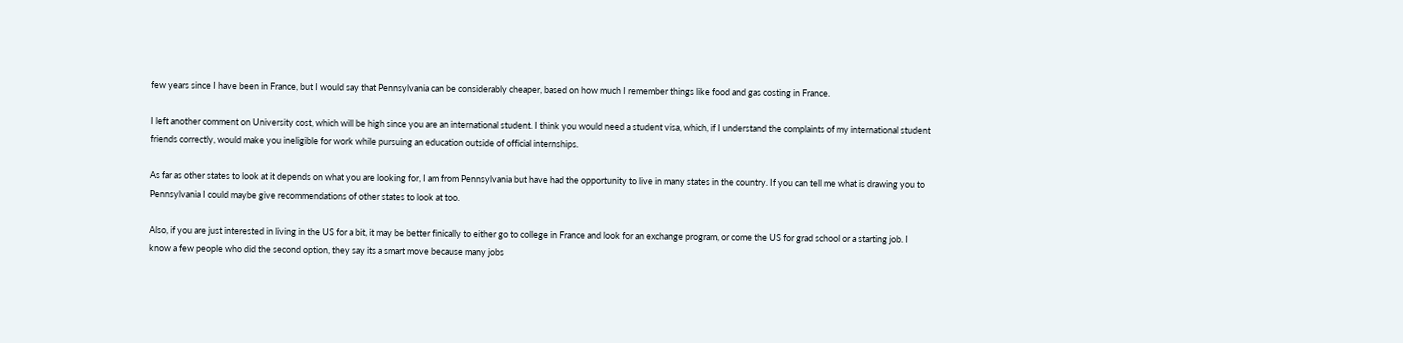few years since I have been in France, but I would say that Pennsylvania can be considerably cheaper, based on how much I remember things like food and gas costing in France.

I left another comment on University cost, which will be high since you are an international student. I think you would need a student visa, which, if I understand the complaints of my international student friends correctly, would make you ineligible for work while pursuing an education outside of official internships.

As far as other states to look at it depends on what you are looking for, I am from Pennsylvania but have had the opportunity to live in many states in the country. If you can tell me what is drawing you to Pennsylvania I could maybe give recommendations of other states to look at too.

Also, if you are just interested in living in the US for a bit, it may be better finically to either go to college in France and look for an exchange program, or come the US for grad school or a starting job. I know a few people who did the second option, they say its a smart move because many jobs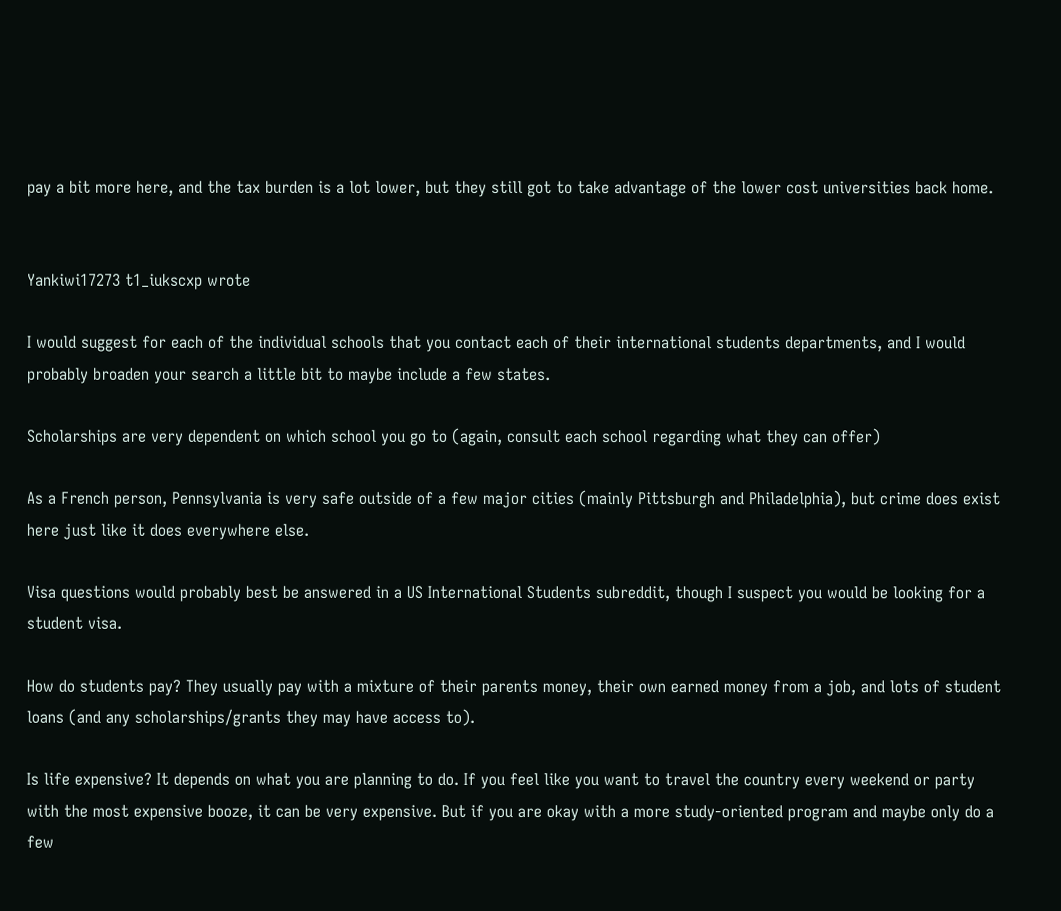pay a bit more here, and the tax burden is a lot lower, but they still got to take advantage of the lower cost universities back home.


Yankiwi17273 t1_iukscxp wrote

I would suggest for each of the individual schools that you contact each of their international students departments, and I would probably broaden your search a little bit to maybe include a few states.

Scholarships are very dependent on which school you go to (again, consult each school regarding what they can offer)

As a French person, Pennsylvania is very safe outside of a few major cities (mainly Pittsburgh and Philadelphia), but crime does exist here just like it does everywhere else.

Visa questions would probably best be answered in a US International Students subreddit, though I suspect you would be looking for a student visa.

How do students pay? They usually pay with a mixture of their parents money, their own earned money from a job, and lots of student loans (and any scholarships/grants they may have access to).

Is life expensive? It depends on what you are planning to do. If you feel like you want to travel the country every weekend or party with the most expensive booze, it can be very expensive. But if you are okay with a more study-oriented program and maybe only do a few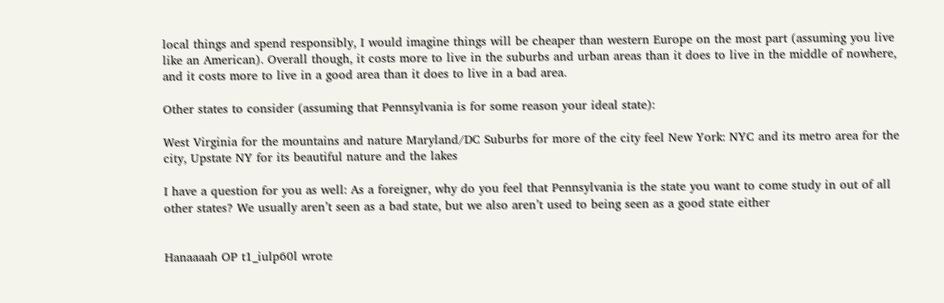local things and spend responsibly, I would imagine things will be cheaper than western Europe on the most part (assuming you live like an American). Overall though, it costs more to live in the suburbs and urban areas than it does to live in the middle of nowhere, and it costs more to live in a good area than it does to live in a bad area.

Other states to consider (assuming that Pennsylvania is for some reason your ideal state):

West Virginia for the mountains and nature Maryland/DC Suburbs for more of the city feel New York: NYC and its metro area for the city, Upstate NY for its beautiful nature and the lakes

I have a question for you as well: As a foreigner, why do you feel that Pennsylvania is the state you want to come study in out of all other states? We usually aren’t seen as a bad state, but we also aren’t used to being seen as a good state either


Hanaaaah OP t1_iulp60l wrote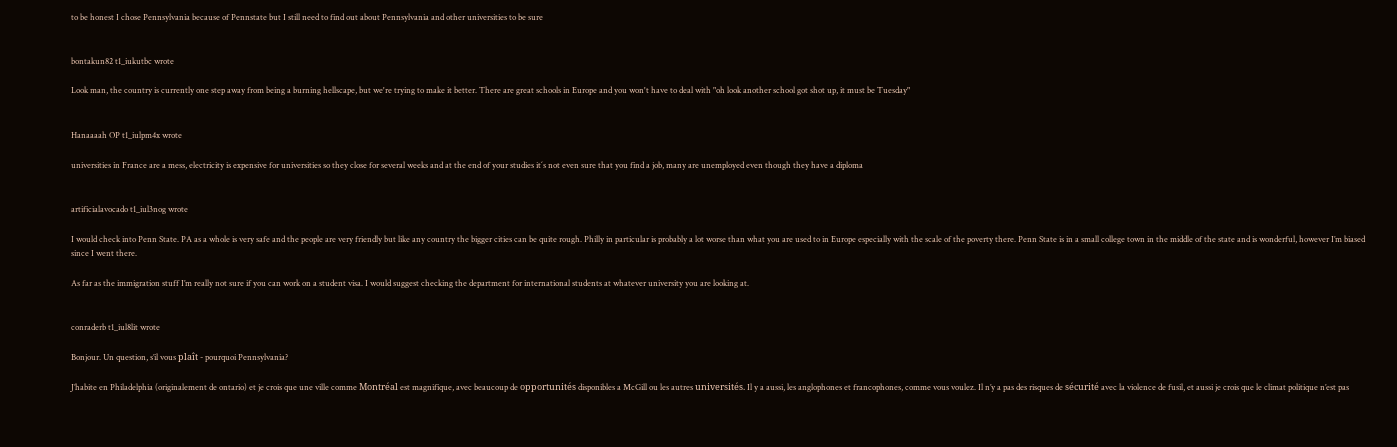to be honest I chose Pennsylvania because of Pennstate but I still need to find out about Pennsylvania and other universities to be sure


bontakun82 t1_iukutbc wrote

Look man, the country is currently one step away from being a burning hellscape, but we're trying to make it better. There are great schools in Europe and you won't have to deal with "oh look another school got shot up, it must be Tuesday"


Hanaaaah OP t1_iulpm4x wrote

universities in France are a mess, electricity is expensive for universities so they close for several weeks and at the end of your studies it´s not even sure that you find a job, many are unemployed even though they have a diploma


artificialavocado t1_iul3nog wrote

I would check into Penn State. PA as a whole is very safe and the people are very friendly but like any country the bigger cities can be quite rough. Philly in particular is probably a lot worse than what you are used to in Europe especially with the scale of the poverty there. Penn State is in a small college town in the middle of the state and is wonderful, however I’m biased since I went there.

As far as the immigration stuff I’m really not sure if you can work on a student visa. I would suggest checking the department for international students at whatever university you are looking at.


conraderb t1_iul8lit wrote

Bonjour. Un question, s’il vous plaît - pourquoi Pennsylvania?

J’habite en Philadelphia (originalement de ontario) et je crois que une ville comme Montréal est magnifique, avec beaucoup de opportunités disponibles a McGill ou les autres universités. Il y a aussi, les anglophones et francophones, comme vous voulez. Il n’y a pas des risques de sécurité avec la violence de fusil, et aussi je crois que le climat politique n’est pas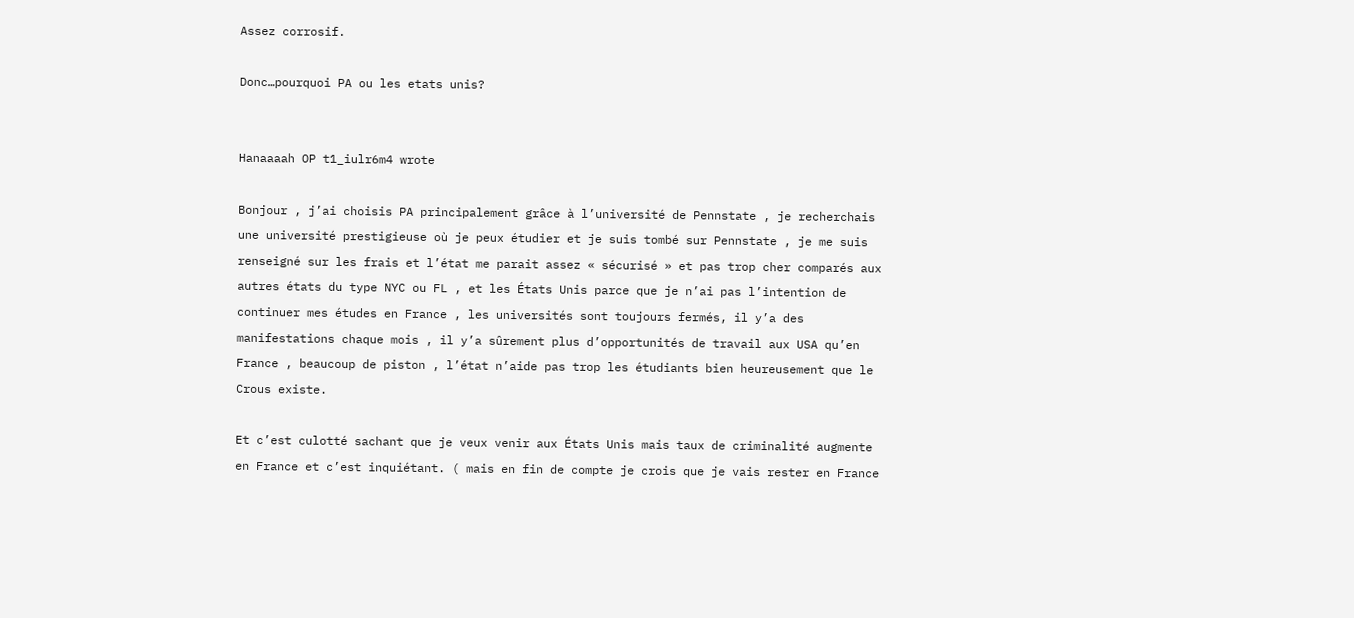Assez corrosif.

Donc…pourquoi PA ou les etats unis?


Hanaaaah OP t1_iulr6m4 wrote

Bonjour , j’ai choisis PA principalement grâce à l’université de Pennstate , je recherchais une université prestigieuse où je peux étudier et je suis tombé sur Pennstate , je me suis renseigné sur les frais et l’état me parait assez « sécurisé » et pas trop cher comparés aux autres états du type NYC ou FL , et les États Unis parce que je n’ai pas l’intention de continuer mes études en France , les universités sont toujours fermés, il y’a des manifestations chaque mois , il y’a sûrement plus d’opportunités de travail aux USA qu’en France , beaucoup de piston , l’état n’aide pas trop les étudiants bien heureusement que le Crous existe.

Et c’est culotté sachant que je veux venir aux États Unis mais taux de criminalité augmente en France et c’est inquiétant. ( mais en fin de compte je crois que je vais rester en France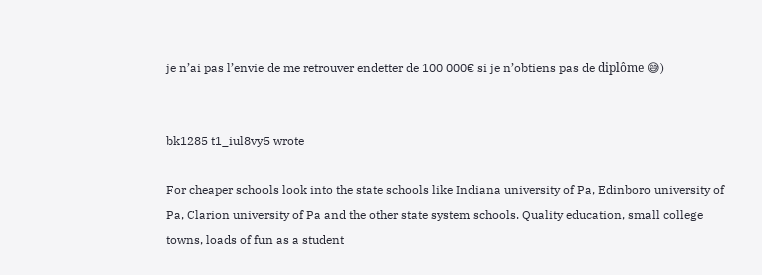je n’ai pas l’envie de me retrouver endetter de 100 000€ si je n’obtiens pas de diplôme 😅)


bk1285 t1_iul8vy5 wrote

For cheaper schools look into the state schools like Indiana university of Pa, Edinboro university of Pa, Clarion university of Pa and the other state system schools. Quality education, small college towns, loads of fun as a student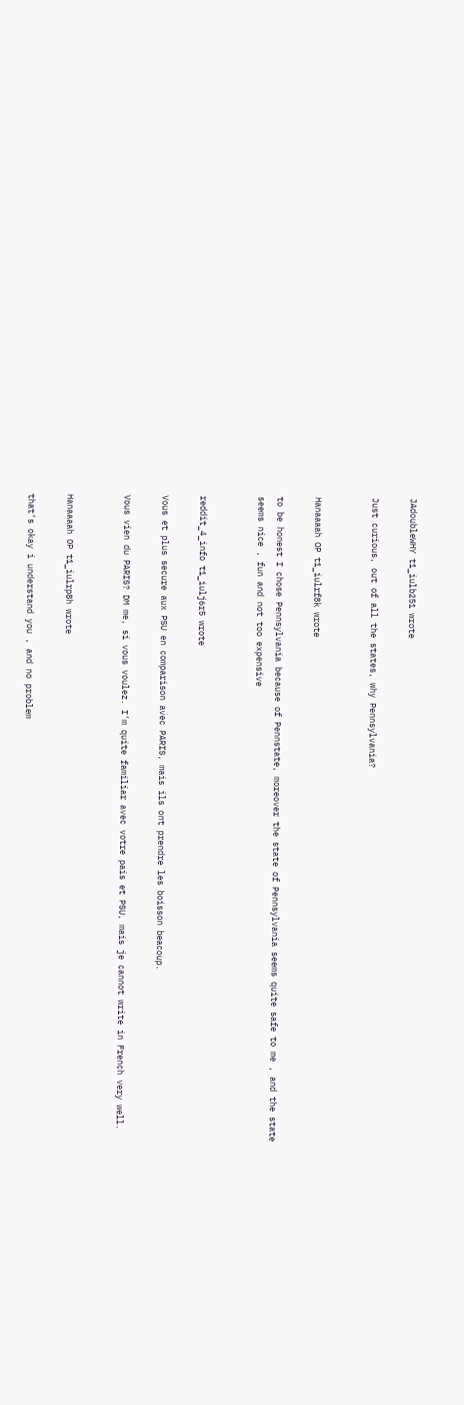JAdoubleWHY t1_iulb251 wrote

Just curious, out of all the states, why Pennsylvania?


Hanaaaah OP t1_iulrf8k wrote

to be honest I chose Pennsylvania because of Pennstate, moreover the state of Pennsylvania seems quite safe to me , and the state seems nice , fun and not too expensive


reddit_4_info t1_iulj6r5 wrote

Vous et plus secure aux PSU en comparison avec PARIS, mais ils ont prendre les boisson beacoup.

Vous vien du PARIS? DM me, si vous voulez. I’m quite familiar avec votre pais et PSU, mais je cannot write in French very well.


Hanaaaah OP t1_iulrp8h wrote

that’s okay i understand you , and no problem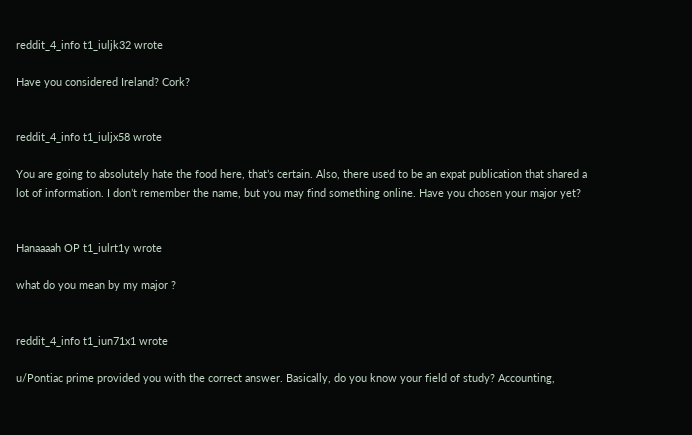reddit_4_info t1_iuljk32 wrote

Have you considered Ireland? Cork?


reddit_4_info t1_iuljx58 wrote

You are going to absolutely hate the food here, that’s certain. Also, there used to be an expat publication that shared a lot of information. I don’t remember the name, but you may find something online. Have you chosen your major yet?


Hanaaaah OP t1_iulrt1y wrote

what do you mean by my major ?


reddit_4_info t1_iun71x1 wrote

u/Pontiac prime provided you with the correct answer. Basically, do you know your field of study? Accounting,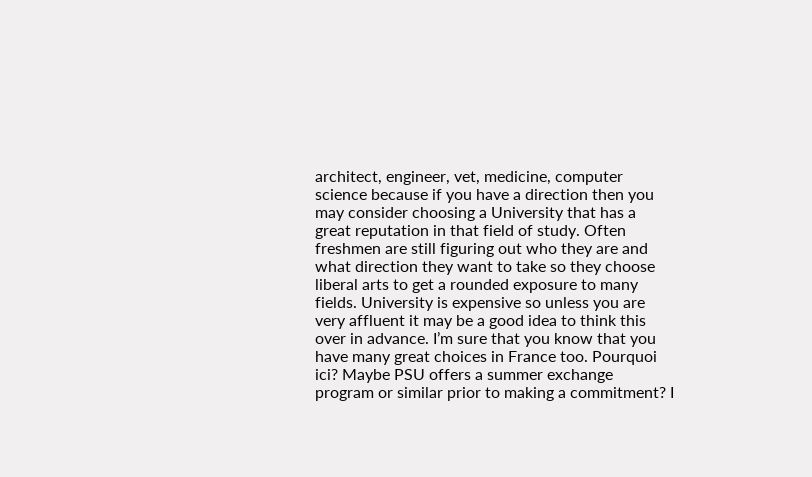architect, engineer, vet, medicine, computer science because if you have a direction then you may consider choosing a University that has a great reputation in that field of study. Often freshmen are still figuring out who they are and what direction they want to take so they choose liberal arts to get a rounded exposure to many fields. University is expensive so unless you are very affluent it may be a good idea to think this over in advance. I’m sure that you know that you have many great choices in France too. Pourquoi ici? Maybe PSU offers a summer exchange program or similar prior to making a commitment? I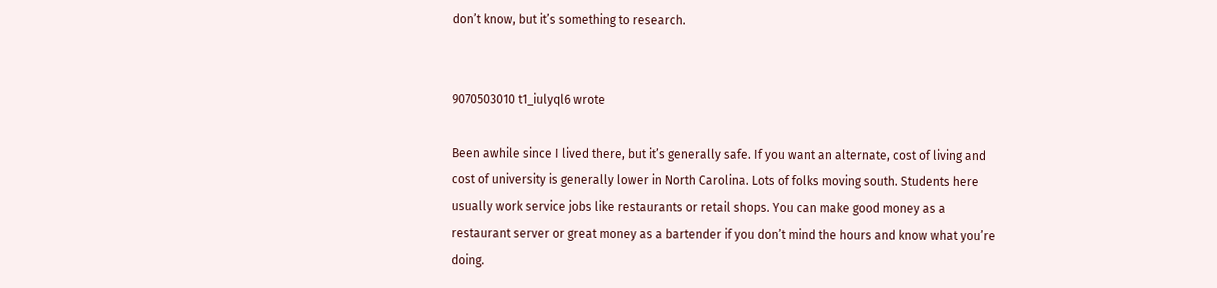don’t know, but it’s something to research.


9070503010 t1_iulyql6 wrote

Been awhile since I lived there, but it’s generally safe. If you want an alternate, cost of living and cost of university is generally lower in North Carolina. Lots of folks moving south. Students here usually work service jobs like restaurants or retail shops. You can make good money as a restaurant server or great money as a bartender if you don’t mind the hours and know what you’re doing.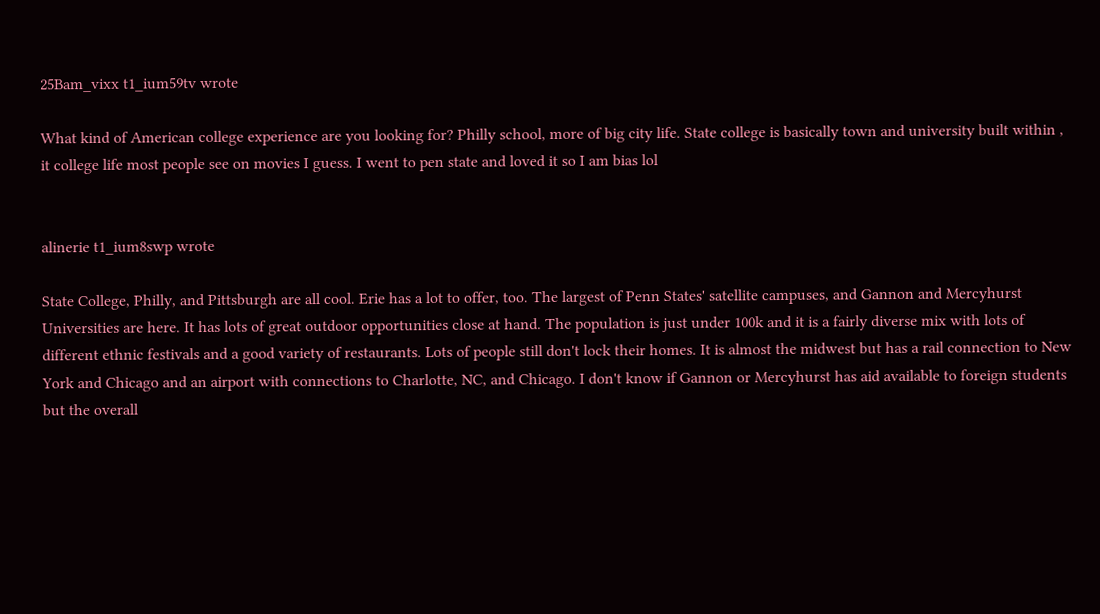25Bam_vixx t1_ium59tv wrote

What kind of American college experience are you looking for? Philly school, more of big city life. State college is basically town and university built within , it college life most people see on movies I guess. I went to pen state and loved it so I am bias lol


alinerie t1_ium8swp wrote

State College, Philly, and Pittsburgh are all cool. Erie has a lot to offer, too. The largest of Penn States' satellite campuses, and Gannon and Mercyhurst Universities are here. It has lots of great outdoor opportunities close at hand. The population is just under 100k and it is a fairly diverse mix with lots of different ethnic festivals and a good variety of restaurants. Lots of people still don't lock their homes. It is almost the midwest but has a rail connection to New York and Chicago and an airport with connections to Charlotte, NC, and Chicago. I don't know if Gannon or Mercyhurst has aid available to foreign students but the overall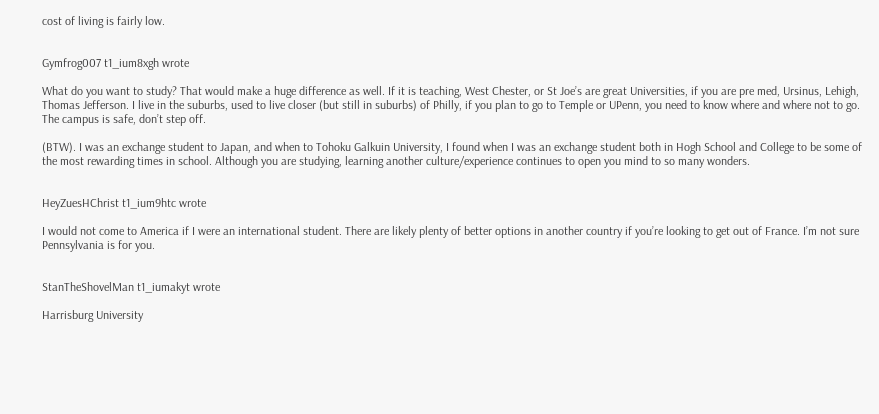cost of living is fairly low.


Gymfrog007 t1_ium8xgh wrote

What do you want to study? That would make a huge difference as well. If it is teaching, West Chester, or St Joe’s are great Universities, if you are pre med, Ursinus, Lehigh, Thomas Jefferson. I live in the suburbs, used to live closer (but still in suburbs) of Philly, if you plan to go to Temple or UPenn, you need to know where and where not to go. The campus is safe, don’t step off.

(BTW). I was an exchange student to Japan, and when to Tohoku Galkuin University, I found when I was an exchange student both in Hogh School and College to be some of the most rewarding times in school. Although you are studying, learning another culture/experience continues to open you mind to so many wonders.


HeyZuesHChrist t1_ium9htc wrote

I would not come to America if I were an international student. There are likely plenty of better options in another country if you’re looking to get out of France. I’m not sure Pennsylvania is for you.


StanTheShovelMan t1_iumakyt wrote

Harrisburg University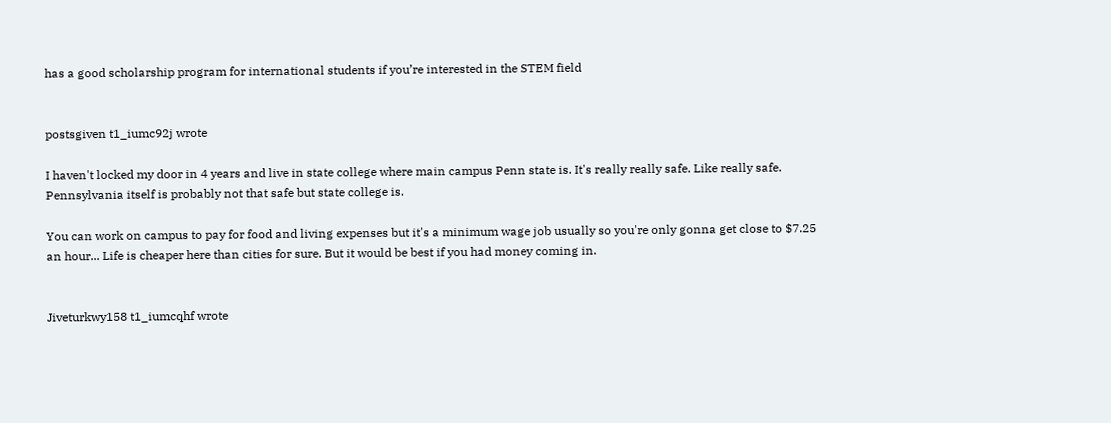has a good scholarship program for international students if you’re interested in the STEM field


postsgiven t1_iumc92j wrote

I haven't locked my door in 4 years and live in state college where main campus Penn state is. It's really really safe. Like really safe. Pennsylvania itself is probably not that safe but state college is.

You can work on campus to pay for food and living expenses but it's a minimum wage job usually so you're only gonna get close to $7.25 an hour... Life is cheaper here than cities for sure. But it would be best if you had money coming in.


Jiveturkwy158 t1_iumcqhf wrote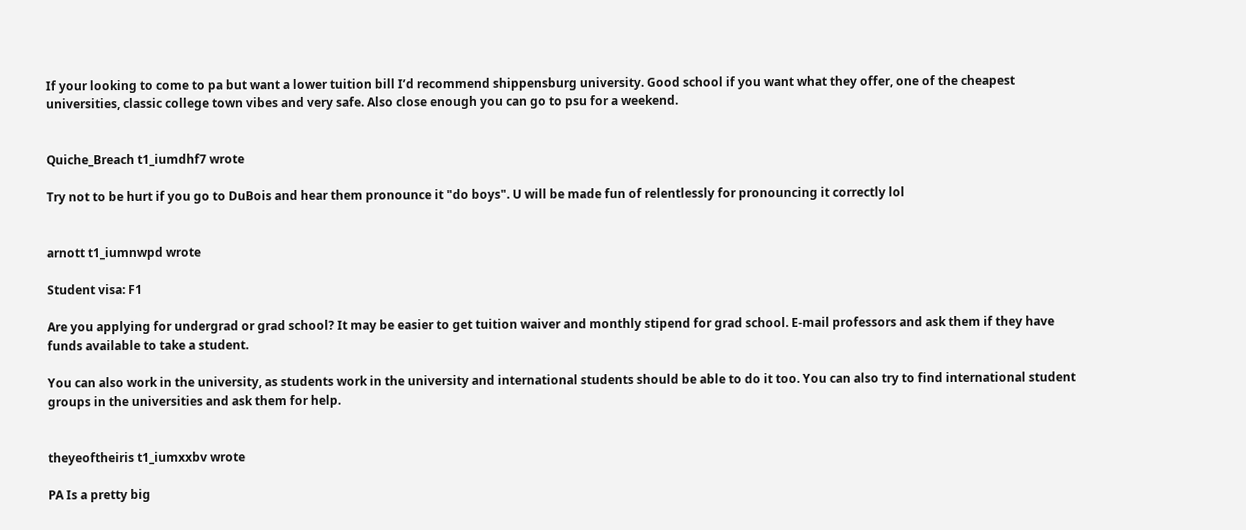If your looking to come to pa but want a lower tuition bill I’d recommend shippensburg university. Good school if you want what they offer, one of the cheapest universities, classic college town vibes and very safe. Also close enough you can go to psu for a weekend.


Quiche_Breach t1_iumdhf7 wrote

Try not to be hurt if you go to DuBois and hear them pronounce it "do boys". U will be made fun of relentlessly for pronouncing it correctly lol


arnott t1_iumnwpd wrote

Student visa: F1

Are you applying for undergrad or grad school? It may be easier to get tuition waiver and monthly stipend for grad school. E-mail professors and ask them if they have funds available to take a student.

You can also work in the university, as students work in the university and international students should be able to do it too. You can also try to find international student groups in the universities and ask them for help.


theyeoftheiris t1_iumxxbv wrote

PA Is a pretty big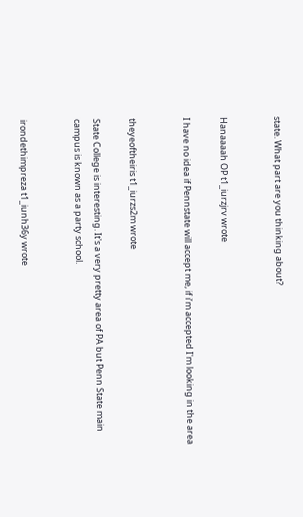state. What part are you thinking about?


Hanaaaah OP t1_iurzjrv wrote

I have no idea if Pennstate will accept me, if i’m accepted I'm looking in the area


theyeoftheiris t1_iurzs2m wrote

State College is interesting. It's a very pretty area of PA but Penn State main campus is known as a party school.


irondethimpreza t1_iunh36y wrote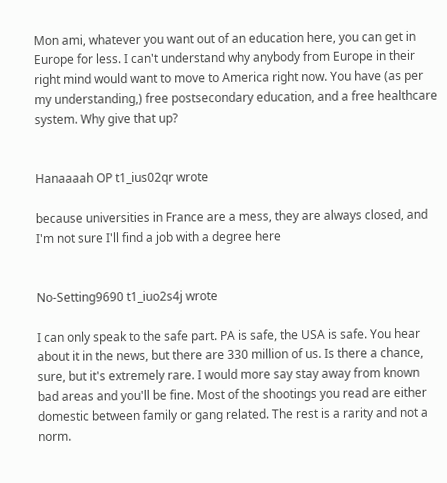Mon ami, whatever you want out of an education here, you can get in Europe for less. I can't understand why anybody from Europe in their right mind would want to move to America right now. You have (as per my understanding,) free postsecondary education, and a free healthcare system. Why give that up?


Hanaaaah OP t1_ius02qr wrote

because universities in France are a mess, they are always closed, and I'm not sure I'll find a job with a degree here


No-Setting9690 t1_iuo2s4j wrote

I can only speak to the safe part. PA is safe, the USA is safe. You hear about it in the news, but there are 330 million of us. Is there a chance, sure, but it's extremely rare. I would more say stay away from known bad areas and you'll be fine. Most of the shootings you read are either domestic between family or gang related. The rest is a rarity and not a norm.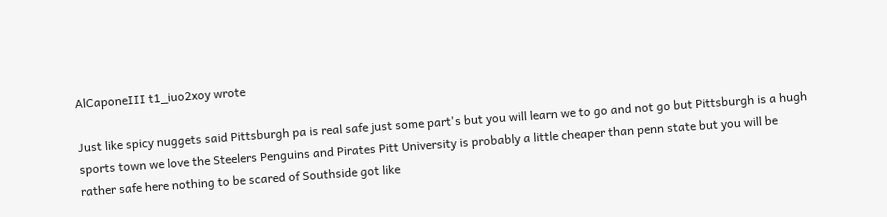AlCaponeIII t1_iuo2xoy wrote

Just like spicy nuggets said Pittsburgh pa is real safe just some part's but you will learn we to go and not go but Pittsburgh is a hugh sports town we love the Steelers Penguins and Pirates Pitt University is probably a little cheaper than penn state but you will be rather safe here nothing to be scared of Southside got like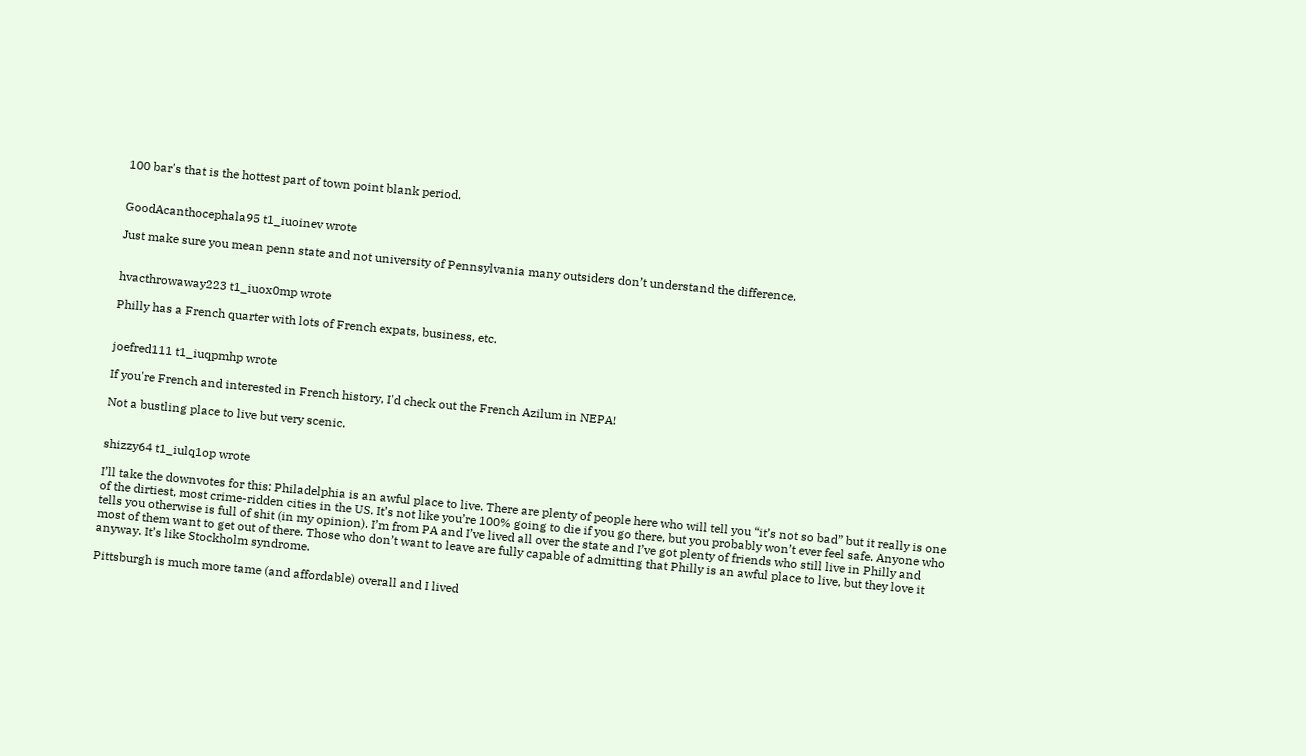100 bar's that is the hottest part of town point blank period.


GoodAcanthocephala95 t1_iuoinev wrote

Just make sure you mean penn state and not university of Pennsylvania many outsiders don’t understand the difference.


hvacthrowaway223 t1_iuox0mp wrote

Philly has a French quarter with lots of French expats, business, etc.


joefred111 t1_iuqpmhp wrote

If you're French and interested in French history, I'd check out the French Azilum in NEPA!

Not a bustling place to live but very scenic.


shizzy64 t1_iulq1op wrote

I’ll take the downvotes for this: Philadelphia is an awful place to live. There are plenty of people here who will tell you “it’s not so bad” but it really is one of the dirtiest, most crime-ridden cities in the US. It’s not like you’re 100% going to die if you go there, but you probably won’t ever feel safe. Anyone who tells you otherwise is full of shit (in my opinion). I’m from PA and I’ve lived all over the state and I’ve got plenty of friends who still live in Philly and most of them want to get out of there. Those who don’t want to leave are fully capable of admitting that Philly is an awful place to live, but they love it anyway. It’s like Stockholm syndrome.

Pittsburgh is much more tame (and affordable) overall and I lived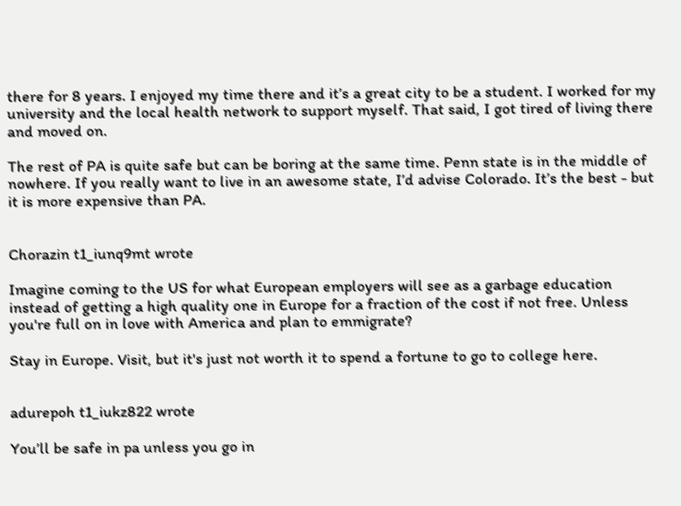there for 8 years. I enjoyed my time there and it’s a great city to be a student. I worked for my university and the local health network to support myself. That said, I got tired of living there and moved on.

The rest of PA is quite safe but can be boring at the same time. Penn state is in the middle of nowhere. If you really want to live in an awesome state, I’d advise Colorado. It’s the best - but it is more expensive than PA.


Chorazin t1_iunq9mt wrote

Imagine coming to the US for what European employers will see as a garbage education instead of getting a high quality one in Europe for a fraction of the cost if not free. Unless you're full on in love with America and plan to emmigrate?

Stay in Europe. Visit, but it's just not worth it to spend a fortune to go to college here.


adurepoh t1_iukz822 wrote

You’ll be safe in pa unless you go in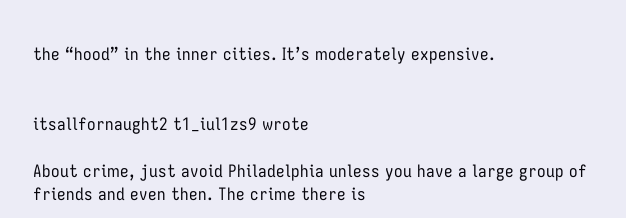the “hood” in the inner cities. It’s moderately expensive.


itsallfornaught2 t1_iul1zs9 wrote

About crime, just avoid Philadelphia unless you have a large group of friends and even then. The crime there is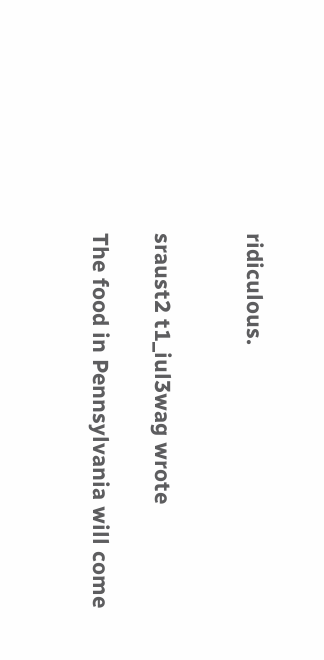ridiculous.


sraust2 t1_iul3wag wrote

The food in Pennsylvania will come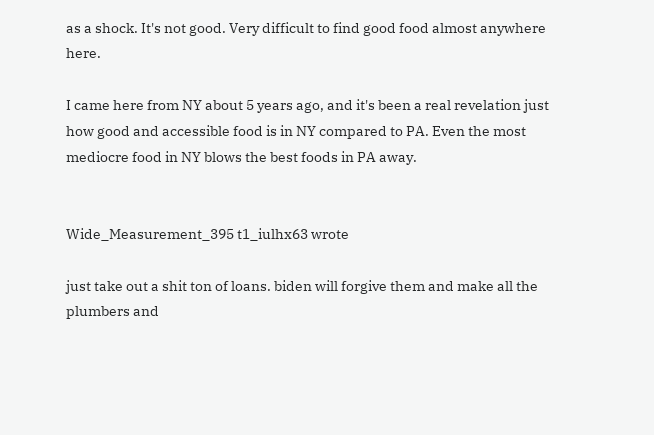as a shock. It's not good. Very difficult to find good food almost anywhere here.

I came here from NY about 5 years ago, and it's been a real revelation just how good and accessible food is in NY compared to PA. Even the most mediocre food in NY blows the best foods in PA away.


Wide_Measurement_395 t1_iulhx63 wrote

just take out a shit ton of loans. biden will forgive them and make all the plumbers and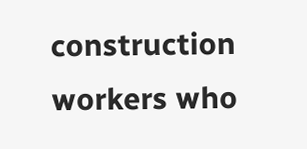construction workers who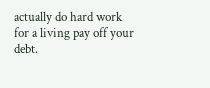actually do hard work for a living pay off your debt.